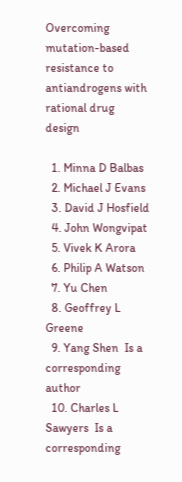Overcoming mutation-based resistance to antiandrogens with rational drug design

  1. Minna D Balbas
  2. Michael J Evans
  3. David J Hosfield
  4. John Wongvipat
  5. Vivek K Arora
  6. Philip A Watson
  7. Yu Chen
  8. Geoffrey L Greene
  9. Yang Shen  Is a corresponding author
  10. Charles L Sawyers  Is a corresponding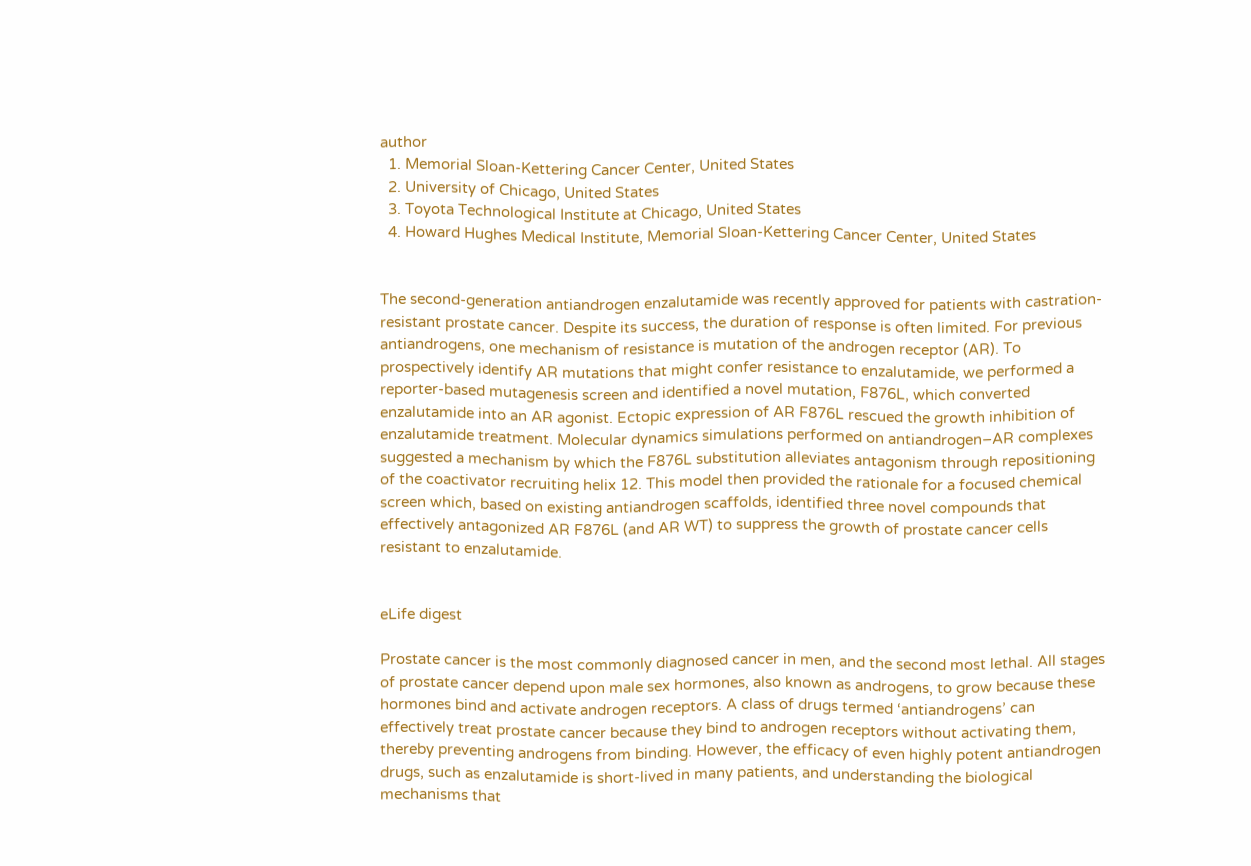author
  1. Memorial Sloan-Kettering Cancer Center, United States
  2. University of Chicago, United States
  3. Toyota Technological Institute at Chicago, United States
  4. Howard Hughes Medical Institute, Memorial Sloan-Kettering Cancer Center, United States


The second-generation antiandrogen enzalutamide was recently approved for patients with castration-resistant prostate cancer. Despite its success, the duration of response is often limited. For previous antiandrogens, one mechanism of resistance is mutation of the androgen receptor (AR). To prospectively identify AR mutations that might confer resistance to enzalutamide, we performed a reporter-based mutagenesis screen and identified a novel mutation, F876L, which converted enzalutamide into an AR agonist. Ectopic expression of AR F876L rescued the growth inhibition of enzalutamide treatment. Molecular dynamics simulations performed on antiandrogen–AR complexes suggested a mechanism by which the F876L substitution alleviates antagonism through repositioning of the coactivator recruiting helix 12. This model then provided the rationale for a focused chemical screen which, based on existing antiandrogen scaffolds, identified three novel compounds that effectively antagonized AR F876L (and AR WT) to suppress the growth of prostate cancer cells resistant to enzalutamide.


eLife digest

Prostate cancer is the most commonly diagnosed cancer in men, and the second most lethal. All stages of prostate cancer depend upon male sex hormones, also known as androgens, to grow because these hormones bind and activate androgen receptors. A class of drugs termed ‘antiandrogens’ can effectively treat prostate cancer because they bind to androgen receptors without activating them, thereby preventing androgens from binding. However, the efficacy of even highly potent antiandrogen drugs, such as enzalutamide is short-lived in many patients, and understanding the biological mechanisms that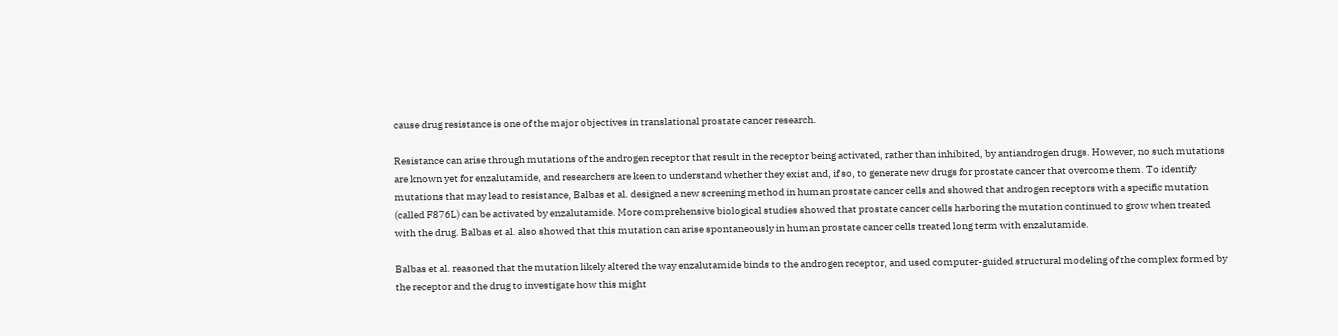cause drug resistance is one of the major objectives in translational prostate cancer research.

Resistance can arise through mutations of the androgen receptor that result in the receptor being activated, rather than inhibited, by antiandrogen drugs. However, no such mutations are known yet for enzalutamide, and researchers are keen to understand whether they exist and, if so, to generate new drugs for prostate cancer that overcome them. To identify mutations that may lead to resistance, Balbas et al. designed a new screening method in human prostate cancer cells and showed that androgen receptors with a specific mutation (called F876L) can be activated by enzalutamide. More comprehensive biological studies showed that prostate cancer cells harboring the mutation continued to grow when treated with the drug. Balbas et al. also showed that this mutation can arise spontaneously in human prostate cancer cells treated long term with enzalutamide.

Balbas et al. reasoned that the mutation likely altered the way enzalutamide binds to the androgen receptor, and used computer-guided structural modeling of the complex formed by the receptor and the drug to investigate how this might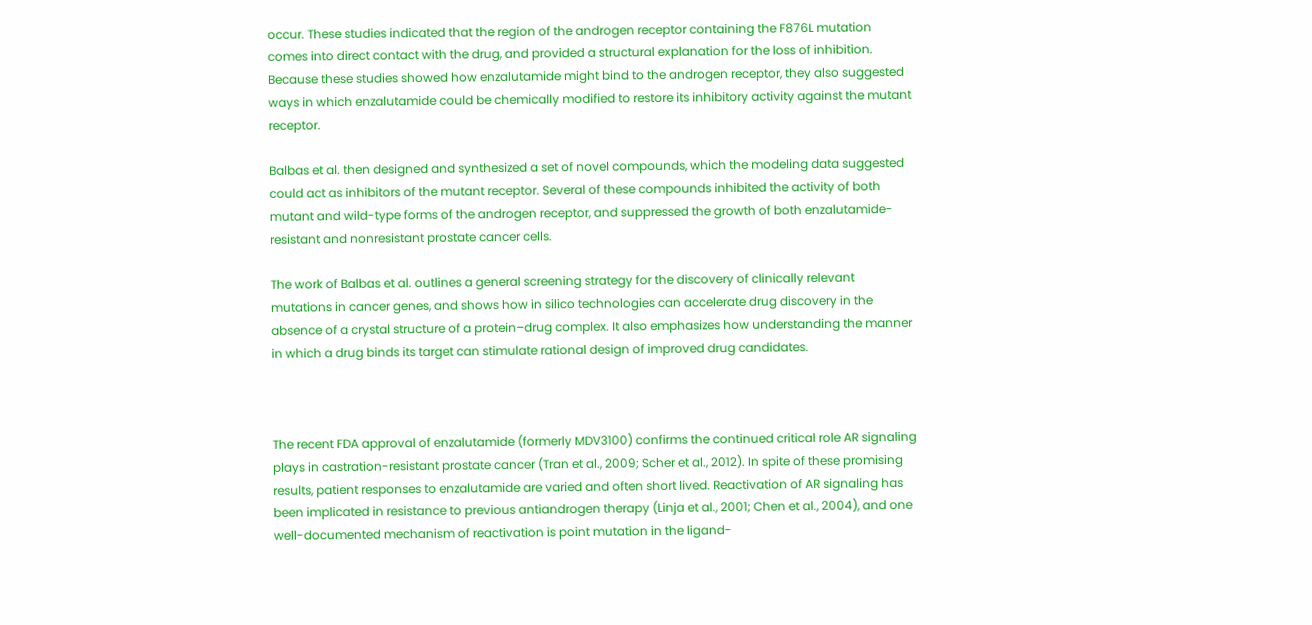occur. These studies indicated that the region of the androgen receptor containing the F876L mutation comes into direct contact with the drug, and provided a structural explanation for the loss of inhibition. Because these studies showed how enzalutamide might bind to the androgen receptor, they also suggested ways in which enzalutamide could be chemically modified to restore its inhibitory activity against the mutant receptor.

Balbas et al. then designed and synthesized a set of novel compounds, which the modeling data suggested could act as inhibitors of the mutant receptor. Several of these compounds inhibited the activity of both mutant and wild-type forms of the androgen receptor, and suppressed the growth of both enzalutamide-resistant and nonresistant prostate cancer cells.

The work of Balbas et al. outlines a general screening strategy for the discovery of clinically relevant mutations in cancer genes, and shows how in silico technologies can accelerate drug discovery in the absence of a crystal structure of a protein–drug complex. It also emphasizes how understanding the manner in which a drug binds its target can stimulate rational design of improved drug candidates.



The recent FDA approval of enzalutamide (formerly MDV3100) confirms the continued critical role AR signaling plays in castration-resistant prostate cancer (Tran et al., 2009; Scher et al., 2012). In spite of these promising results, patient responses to enzalutamide are varied and often short lived. Reactivation of AR signaling has been implicated in resistance to previous antiandrogen therapy (Linja et al., 2001; Chen et al., 2004), and one well-documented mechanism of reactivation is point mutation in the ligand-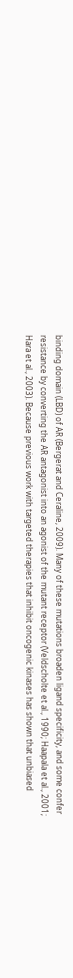binding domain (LBD) of AR (Bergerat and Ceraline, 2009). Many of these mutations broaden ligand specificity, and some confer resistance by converting the AR antagonist into an agonist of the mutant receptor (Veldscholte et al., 1990; Haapala et al., 2001; Hara et al., 2003). Because previous work with targeted therapies that inhibit oncogenic kinases has shown that unbiased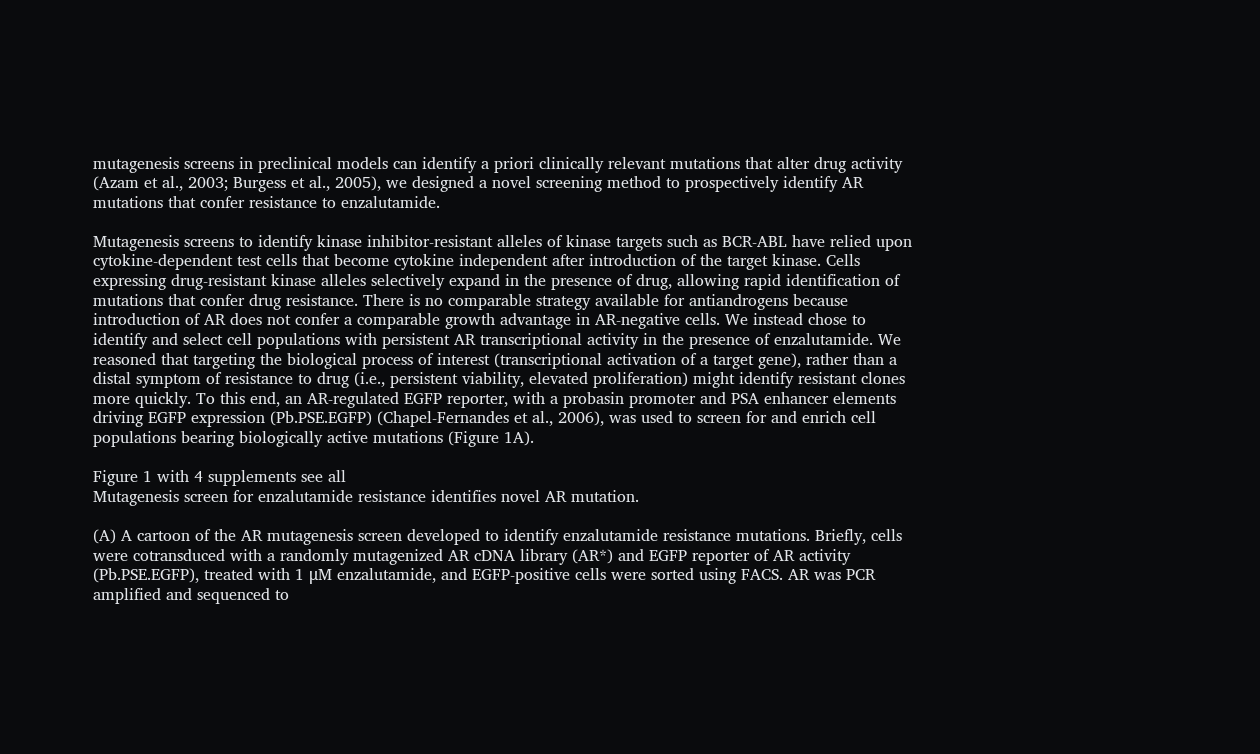mutagenesis screens in preclinical models can identify a priori clinically relevant mutations that alter drug activity (Azam et al., 2003; Burgess et al., 2005), we designed a novel screening method to prospectively identify AR mutations that confer resistance to enzalutamide.

Mutagenesis screens to identify kinase inhibitor-resistant alleles of kinase targets such as BCR-ABL have relied upon cytokine-dependent test cells that become cytokine independent after introduction of the target kinase. Cells expressing drug-resistant kinase alleles selectively expand in the presence of drug, allowing rapid identification of mutations that confer drug resistance. There is no comparable strategy available for antiandrogens because introduction of AR does not confer a comparable growth advantage in AR-negative cells. We instead chose to identify and select cell populations with persistent AR transcriptional activity in the presence of enzalutamide. We reasoned that targeting the biological process of interest (transcriptional activation of a target gene), rather than a distal symptom of resistance to drug (i.e., persistent viability, elevated proliferation) might identify resistant clones more quickly. To this end, an AR-regulated EGFP reporter, with a probasin promoter and PSA enhancer elements driving EGFP expression (Pb.PSE.EGFP) (Chapel-Fernandes et al., 2006), was used to screen for and enrich cell populations bearing biologically active mutations (Figure 1A).

Figure 1 with 4 supplements see all
Mutagenesis screen for enzalutamide resistance identifies novel AR mutation.

(A) A cartoon of the AR mutagenesis screen developed to identify enzalutamide resistance mutations. Briefly, cells were cotransduced with a randomly mutagenized AR cDNA library (AR*) and EGFP reporter of AR activity (Pb.PSE.EGFP), treated with 1 μM enzalutamide, and EGFP-positive cells were sorted using FACS. AR was PCR amplified and sequenced to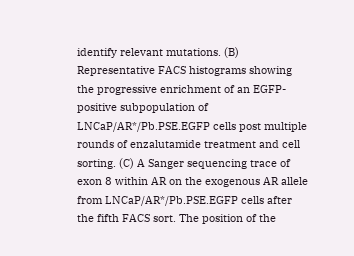identify relevant mutations. (B) Representative FACS histograms showing the progressive enrichment of an EGFP-positive subpopulation of LNCaP/AR*/Pb.PSE.EGFP cells post multiple rounds of enzalutamide treatment and cell sorting. (C) A Sanger sequencing trace of exon 8 within AR on the exogenous AR allele from LNCaP/AR*/Pb.PSE.EGFP cells after the fifth FACS sort. The position of the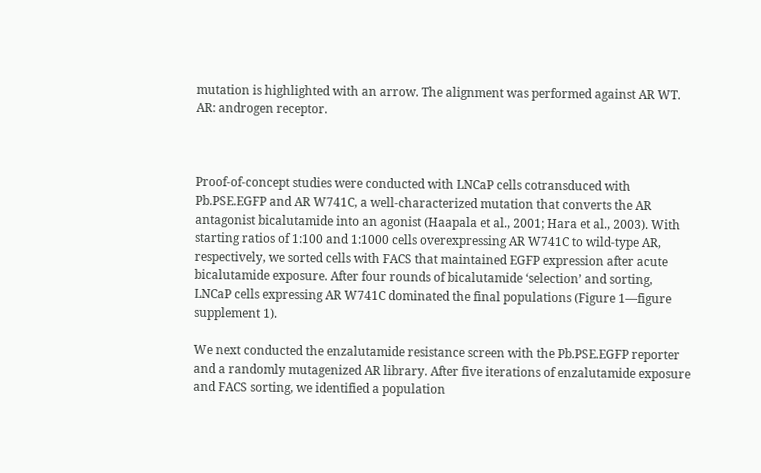mutation is highlighted with an arrow. The alignment was performed against AR WT. AR: androgen receptor.



Proof-of-concept studies were conducted with LNCaP cells cotransduced with Pb.PSE.EGFP and AR W741C, a well-characterized mutation that converts the AR antagonist bicalutamide into an agonist (Haapala et al., 2001; Hara et al., 2003). With starting ratios of 1:100 and 1:1000 cells overexpressing AR W741C to wild-type AR, respectively, we sorted cells with FACS that maintained EGFP expression after acute bicalutamide exposure. After four rounds of bicalutamide ‘selection’ and sorting, LNCaP cells expressing AR W741C dominated the final populations (Figure 1—figure supplement 1).

We next conducted the enzalutamide resistance screen with the Pb.PSE.EGFP reporter and a randomly mutagenized AR library. After five iterations of enzalutamide exposure and FACS sorting, we identified a population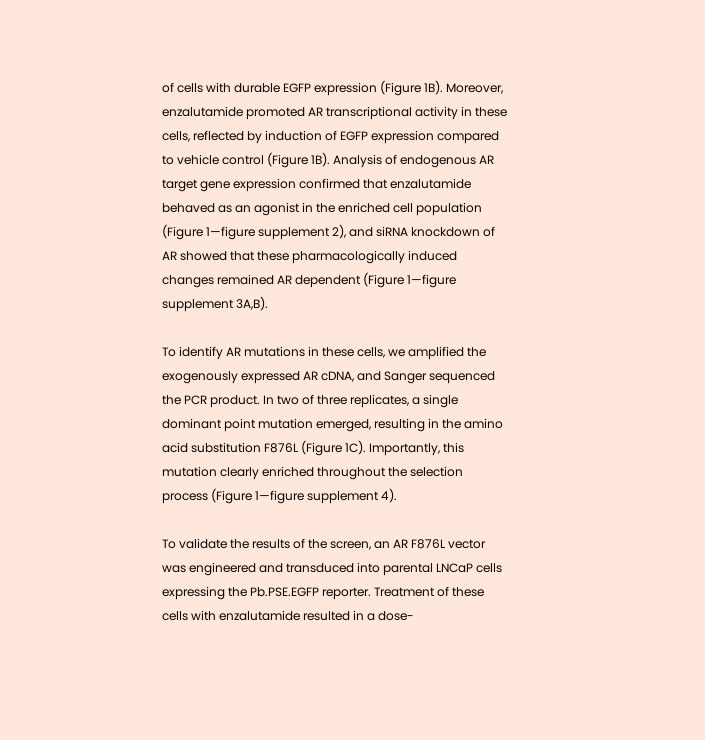of cells with durable EGFP expression (Figure 1B). Moreover, enzalutamide promoted AR transcriptional activity in these cells, reflected by induction of EGFP expression compared to vehicle control (Figure 1B). Analysis of endogenous AR target gene expression confirmed that enzalutamide behaved as an agonist in the enriched cell population (Figure 1—figure supplement 2), and siRNA knockdown of AR showed that these pharmacologically induced changes remained AR dependent (Figure 1—figure supplement 3A,B).

To identify AR mutations in these cells, we amplified the exogenously expressed AR cDNA, and Sanger sequenced the PCR product. In two of three replicates, a single dominant point mutation emerged, resulting in the amino acid substitution F876L (Figure 1C). Importantly, this mutation clearly enriched throughout the selection process (Figure 1—figure supplement 4).

To validate the results of the screen, an AR F876L vector was engineered and transduced into parental LNCaP cells expressing the Pb.PSE.EGFP reporter. Treatment of these cells with enzalutamide resulted in a dose-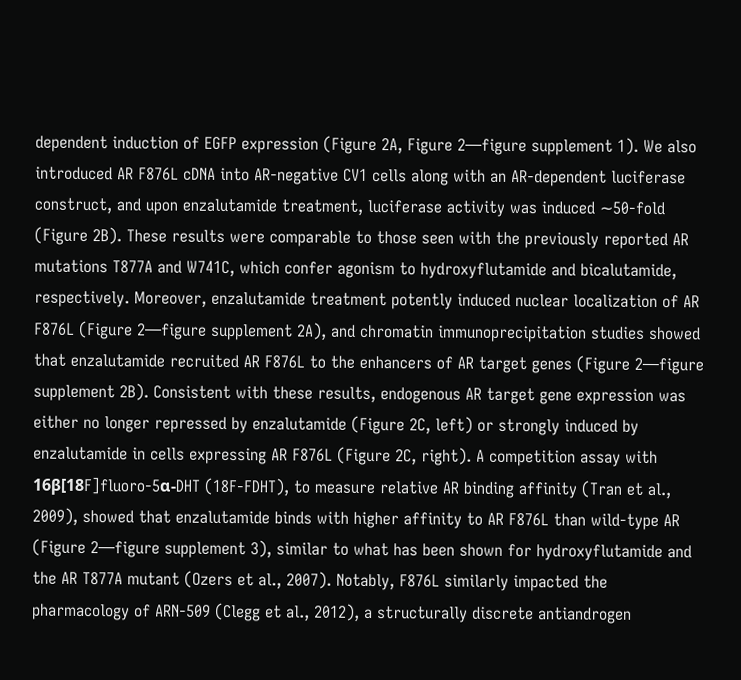dependent induction of EGFP expression (Figure 2A, Figure 2—figure supplement 1). We also introduced AR F876L cDNA into AR-negative CV1 cells along with an AR-dependent luciferase construct, and upon enzalutamide treatment, luciferase activity was induced ∼50-fold (Figure 2B). These results were comparable to those seen with the previously reported AR mutations T877A and W741C, which confer agonism to hydroxyflutamide and bicalutamide, respectively. Moreover, enzalutamide treatment potently induced nuclear localization of AR F876L (Figure 2—figure supplement 2A), and chromatin immunoprecipitation studies showed that enzalutamide recruited AR F876L to the enhancers of AR target genes (Figure 2—figure supplement 2B). Consistent with these results, endogenous AR target gene expression was either no longer repressed by enzalutamide (Figure 2C, left) or strongly induced by enzalutamide in cells expressing AR F876L (Figure 2C, right). A competition assay with 16β[18F]fluoro-5α-DHT (18F-FDHT), to measure relative AR binding affinity (Tran et al., 2009), showed that enzalutamide binds with higher affinity to AR F876L than wild-type AR (Figure 2—figure supplement 3), similar to what has been shown for hydroxyflutamide and the AR T877A mutant (Ozers et al., 2007). Notably, F876L similarly impacted the pharmacology of ARN-509 (Clegg et al., 2012), a structurally discrete antiandrogen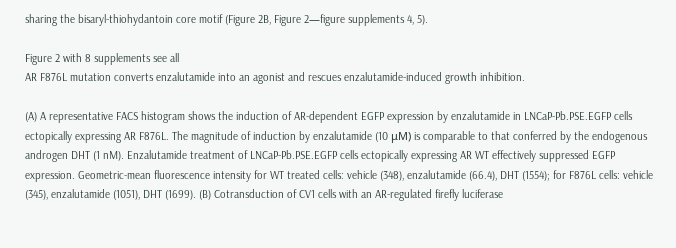sharing the bisaryl-thiohydantoin core motif (Figure 2B, Figure 2—figure supplements 4, 5).

Figure 2 with 8 supplements see all
AR F876L mutation converts enzalutamide into an agonist and rescues enzalutamide-induced growth inhibition.

(A) A representative FACS histogram shows the induction of AR-dependent EGFP expression by enzalutamide in LNCaP-Pb.PSE.EGFP cells ectopically expressing AR F876L. The magnitude of induction by enzalutamide (10 μM) is comparable to that conferred by the endogenous androgen DHT (1 nM). Enzalutamide treatment of LNCaP-Pb.PSE.EGFP cells ectopically expressing AR WT effectively suppressed EGFP expression. Geometric-mean fluorescence intensity for WT treated cells: vehicle (348), enzalutamide (66.4), DHT (1554); for F876L cells: vehicle (345), enzalutamide (1051), DHT (1699). (B) Cotransduction of CV1 cells with an AR-regulated firefly luciferase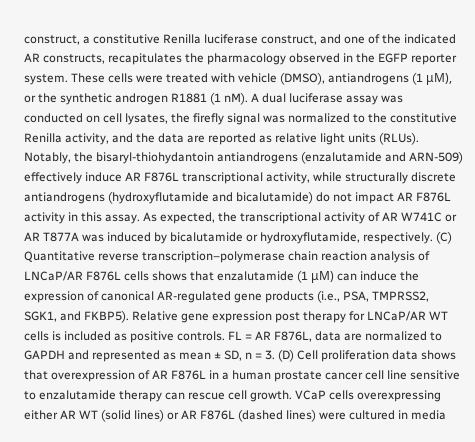construct, a constitutive Renilla luciferase construct, and one of the indicated AR constructs, recapitulates the pharmacology observed in the EGFP reporter system. These cells were treated with vehicle (DMSO), antiandrogens (1 μM), or the synthetic androgen R1881 (1 nM). A dual luciferase assay was conducted on cell lysates, the firefly signal was normalized to the constitutive Renilla activity, and the data are reported as relative light units (RLUs). Notably, the bisaryl-thiohydantoin antiandrogens (enzalutamide and ARN-509) effectively induce AR F876L transcriptional activity, while structurally discrete antiandrogens (hydroxyflutamide and bicalutamide) do not impact AR F876L activity in this assay. As expected, the transcriptional activity of AR W741C or AR T877A was induced by bicalutamide or hydroxyflutamide, respectively. (C) Quantitative reverse transcription–polymerase chain reaction analysis of LNCaP/AR F876L cells shows that enzalutamide (1 μM) can induce the expression of canonical AR-regulated gene products (i.e., PSA, TMPRSS2, SGK1, and FKBP5). Relative gene expression post therapy for LNCaP/AR WT cells is included as positive controls. FL = AR F876L, data are normalized to GAPDH and represented as mean ± SD, n = 3. (D) Cell proliferation data shows that overexpression of AR F876L in a human prostate cancer cell line sensitive to enzalutamide therapy can rescue cell growth. VCaP cells overexpressing either AR WT (solid lines) or AR F876L (dashed lines) were cultured in media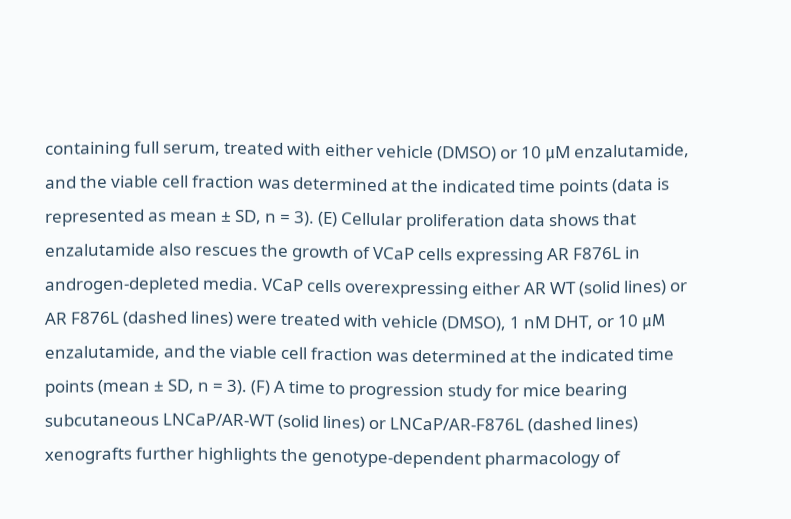containing full serum, treated with either vehicle (DMSO) or 10 μM enzalutamide, and the viable cell fraction was determined at the indicated time points (data is represented as mean ± SD, n = 3). (E) Cellular proliferation data shows that enzalutamide also rescues the growth of VCaP cells expressing AR F876L in androgen-depleted media. VCaP cells overexpressing either AR WT (solid lines) or AR F876L (dashed lines) were treated with vehicle (DMSO), 1 nM DHT, or 10 μM enzalutamide, and the viable cell fraction was determined at the indicated time points (mean ± SD, n = 3). (F) A time to progression study for mice bearing subcutaneous LNCaP/AR-WT (solid lines) or LNCaP/AR-F876L (dashed lines) xenografts further highlights the genotype-dependent pharmacology of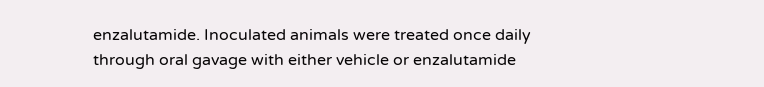enzalutamide. Inoculated animals were treated once daily through oral gavage with either vehicle or enzalutamide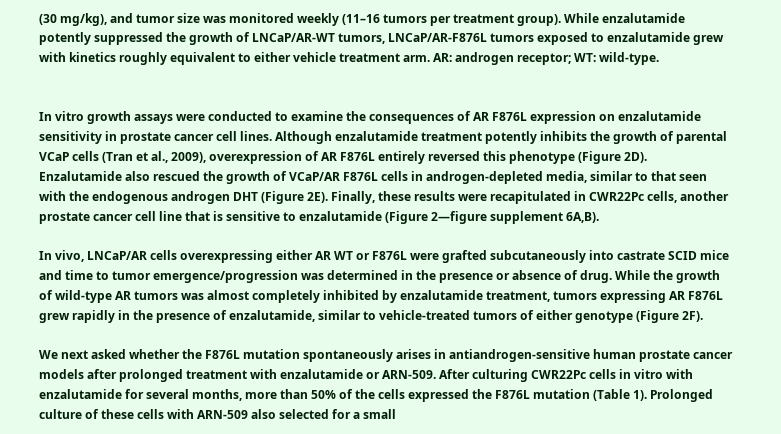(30 mg/kg), and tumor size was monitored weekly (11–16 tumors per treatment group). While enzalutamide potently suppressed the growth of LNCaP/AR-WT tumors, LNCaP/AR-F876L tumors exposed to enzalutamide grew with kinetics roughly equivalent to either vehicle treatment arm. AR: androgen receptor; WT: wild-type.


In vitro growth assays were conducted to examine the consequences of AR F876L expression on enzalutamide sensitivity in prostate cancer cell lines. Although enzalutamide treatment potently inhibits the growth of parental VCaP cells (Tran et al., 2009), overexpression of AR F876L entirely reversed this phenotype (Figure 2D). Enzalutamide also rescued the growth of VCaP/AR F876L cells in androgen-depleted media, similar to that seen with the endogenous androgen DHT (Figure 2E). Finally, these results were recapitulated in CWR22Pc cells, another prostate cancer cell line that is sensitive to enzalutamide (Figure 2—figure supplement 6A,B).

In vivo, LNCaP/AR cells overexpressing either AR WT or F876L were grafted subcutaneously into castrate SCID mice and time to tumor emergence/progression was determined in the presence or absence of drug. While the growth of wild-type AR tumors was almost completely inhibited by enzalutamide treatment, tumors expressing AR F876L grew rapidly in the presence of enzalutamide, similar to vehicle-treated tumors of either genotype (Figure 2F).

We next asked whether the F876L mutation spontaneously arises in antiandrogen-sensitive human prostate cancer models after prolonged treatment with enzalutamide or ARN-509. After culturing CWR22Pc cells in vitro with enzalutamide for several months, more than 50% of the cells expressed the F876L mutation (Table 1). Prolonged culture of these cells with ARN-509 also selected for a small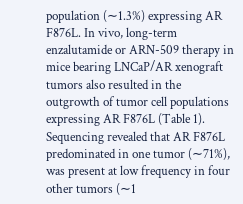population (∼1.3%) expressing AR F876L. In vivo, long-term enzalutamide or ARN-509 therapy in mice bearing LNCaP/AR xenograft tumors also resulted in the outgrowth of tumor cell populations expressing AR F876L (Table 1). Sequencing revealed that AR F876L predominated in one tumor (∼71%), was present at low frequency in four other tumors (∼1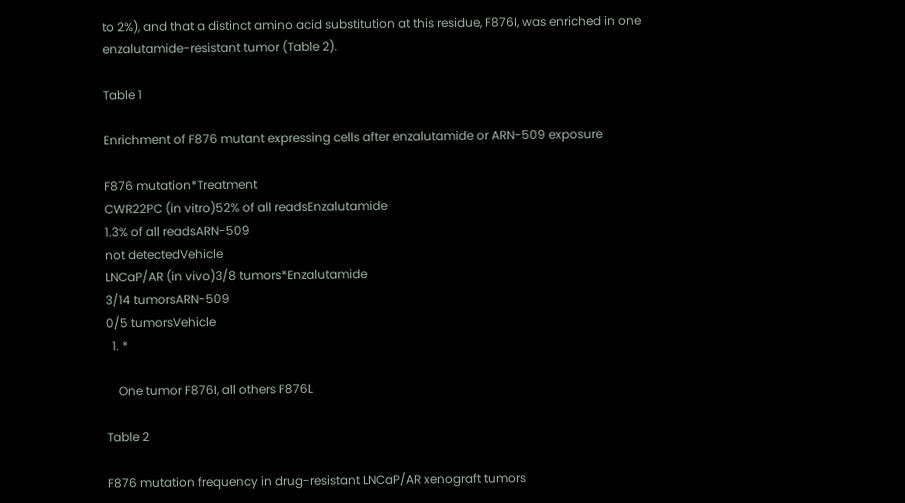to 2%), and that a distinct amino acid substitution at this residue, F876I, was enriched in one enzalutamide-resistant tumor (Table 2).

Table 1

Enrichment of F876 mutant expressing cells after enzalutamide or ARN-509 exposure

F876 mutation*Treatment
CWR22PC (in vitro)52% of all readsEnzalutamide
1.3% of all readsARN-509
not detectedVehicle
LNCaP/AR (in vivo)3/8 tumors*Enzalutamide
3/14 tumorsARN-509
0/5 tumorsVehicle
  1. *

    One tumor F876I, all others F876L

Table 2

F876 mutation frequency in drug-resistant LNCaP/AR xenograft tumors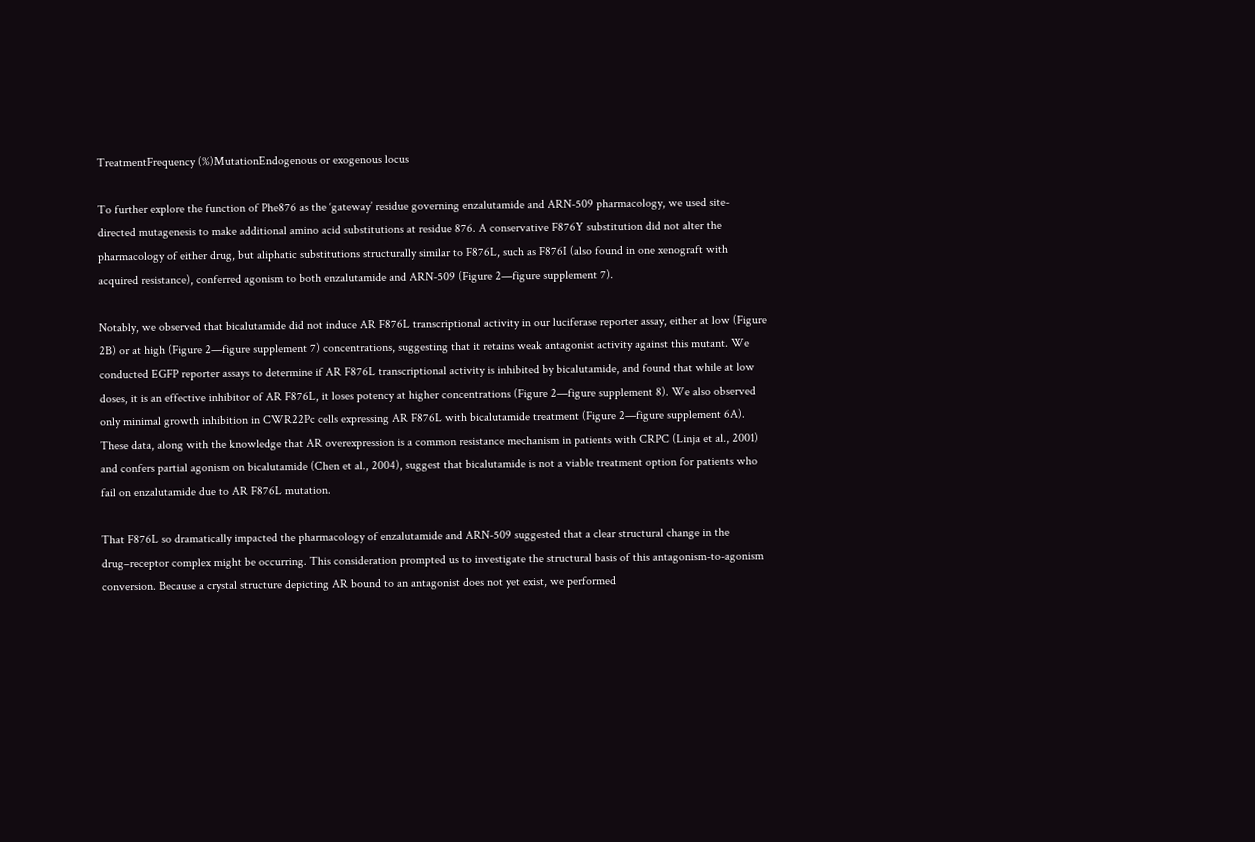TreatmentFrequency (%)MutationEndogenous or exogenous locus

To further explore the function of Phe876 as the ‘gateway’ residue governing enzalutamide and ARN-509 pharmacology, we used site-directed mutagenesis to make additional amino acid substitutions at residue 876. A conservative F876Y substitution did not alter the pharmacology of either drug, but aliphatic substitutions structurally similar to F876L, such as F876I (also found in one xenograft with acquired resistance), conferred agonism to both enzalutamide and ARN-509 (Figure 2—figure supplement 7).

Notably, we observed that bicalutamide did not induce AR F876L transcriptional activity in our luciferase reporter assay, either at low (Figure 2B) or at high (Figure 2—figure supplement 7) concentrations, suggesting that it retains weak antagonist activity against this mutant. We conducted EGFP reporter assays to determine if AR F876L transcriptional activity is inhibited by bicalutamide, and found that while at low doses, it is an effective inhibitor of AR F876L, it loses potency at higher concentrations (Figure 2—figure supplement 8). We also observed only minimal growth inhibition in CWR22Pc cells expressing AR F876L with bicalutamide treatment (Figure 2—figure supplement 6A). These data, along with the knowledge that AR overexpression is a common resistance mechanism in patients with CRPC (Linja et al., 2001) and confers partial agonism on bicalutamide (Chen et al., 2004), suggest that bicalutamide is not a viable treatment option for patients who fail on enzalutamide due to AR F876L mutation.

That F876L so dramatically impacted the pharmacology of enzalutamide and ARN-509 suggested that a clear structural change in the drug–receptor complex might be occurring. This consideration prompted us to investigate the structural basis of this antagonism-to-agonism conversion. Because a crystal structure depicting AR bound to an antagonist does not yet exist, we performed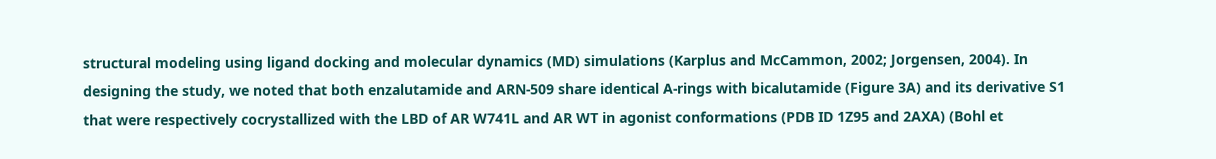structural modeling using ligand docking and molecular dynamics (MD) simulations (Karplus and McCammon, 2002; Jorgensen, 2004). In designing the study, we noted that both enzalutamide and ARN-509 share identical A-rings with bicalutamide (Figure 3A) and its derivative S1 that were respectively cocrystallized with the LBD of AR W741L and AR WT in agonist conformations (PDB ID 1Z95 and 2AXA) (Bohl et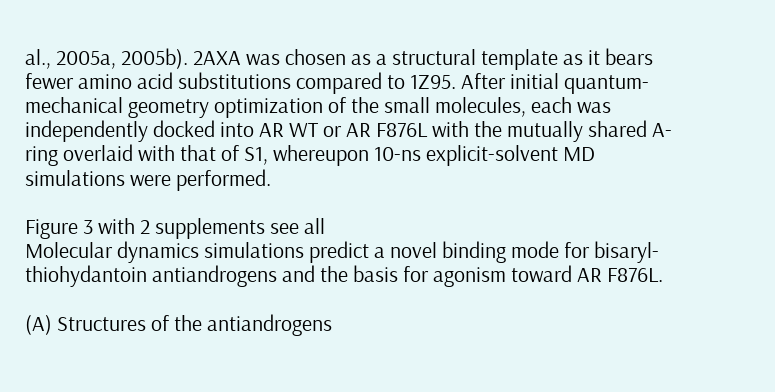al., 2005a, 2005b). 2AXA was chosen as a structural template as it bears fewer amino acid substitutions compared to 1Z95. After initial quantum-mechanical geometry optimization of the small molecules, each was independently docked into AR WT or AR F876L with the mutually shared A-ring overlaid with that of S1, whereupon 10-ns explicit-solvent MD simulations were performed.

Figure 3 with 2 supplements see all
Molecular dynamics simulations predict a novel binding mode for bisaryl-thiohydantoin antiandrogens and the basis for agonism toward AR F876L.

(A) Structures of the antiandrogens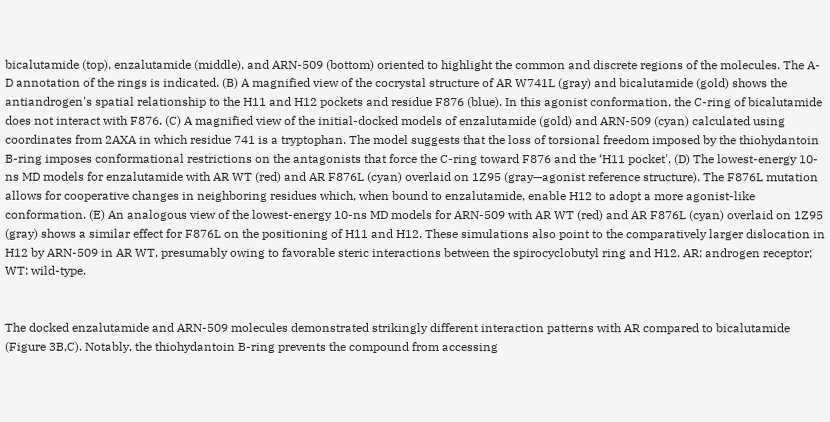bicalutamide (top), enzalutamide (middle), and ARN-509 (bottom) oriented to highlight the common and discrete regions of the molecules. The A-D annotation of the rings is indicated. (B) A magnified view of the cocrystal structure of AR W741L (gray) and bicalutamide (gold) shows the antiandrogen's spatial relationship to the H11 and H12 pockets and residue F876 (blue). In this agonist conformation, the C-ring of bicalutamide does not interact with F876. (C) A magnified view of the initial-docked models of enzalutamide (gold) and ARN-509 (cyan) calculated using coordinates from 2AXA in which residue 741 is a tryptophan. The model suggests that the loss of torsional freedom imposed by the thiohydantoin B-ring imposes conformational restrictions on the antagonists that force the C-ring toward F876 and the ‘H11 pocket'. (D) The lowest-energy 10-ns MD models for enzalutamide with AR WT (red) and AR F876L (cyan) overlaid on 1Z95 (gray—agonist reference structure). The F876L mutation allows for cooperative changes in neighboring residues which, when bound to enzalutamide, enable H12 to adopt a more agonist-like conformation. (E) An analogous view of the lowest-energy 10-ns MD models for ARN-509 with AR WT (red) and AR F876L (cyan) overlaid on 1Z95 (gray) shows a similar effect for F876L on the positioning of H11 and H12. These simulations also point to the comparatively larger dislocation in H12 by ARN-509 in AR WT, presumably owing to favorable steric interactions between the spirocyclobutyl ring and H12. AR: androgen receptor; WT: wild-type.


The docked enzalutamide and ARN-509 molecules demonstrated strikingly different interaction patterns with AR compared to bicalutamide (Figure 3B,C). Notably, the thiohydantoin B-ring prevents the compound from accessing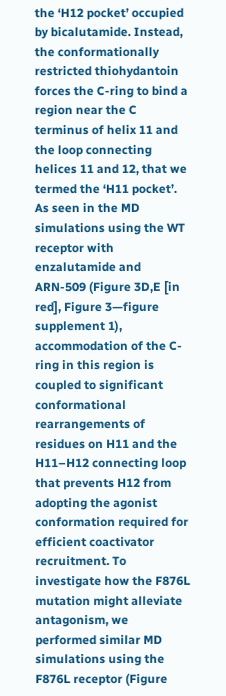the ‘H12 pocket’ occupied by bicalutamide. Instead, the conformationally restricted thiohydantoin forces the C-ring to bind a region near the C terminus of helix 11 and the loop connecting helices 11 and 12, that we termed the ‘H11 pocket’. As seen in the MD simulations using the WT receptor with enzalutamide and ARN-509 (Figure 3D,E [in red], Figure 3—figure supplement 1), accommodation of the C-ring in this region is coupled to significant conformational rearrangements of residues on H11 and the H11–H12 connecting loop that prevents H12 from adopting the agonist conformation required for efficient coactivator recruitment. To investigate how the F876L mutation might alleviate antagonism, we performed similar MD simulations using the F876L receptor (Figure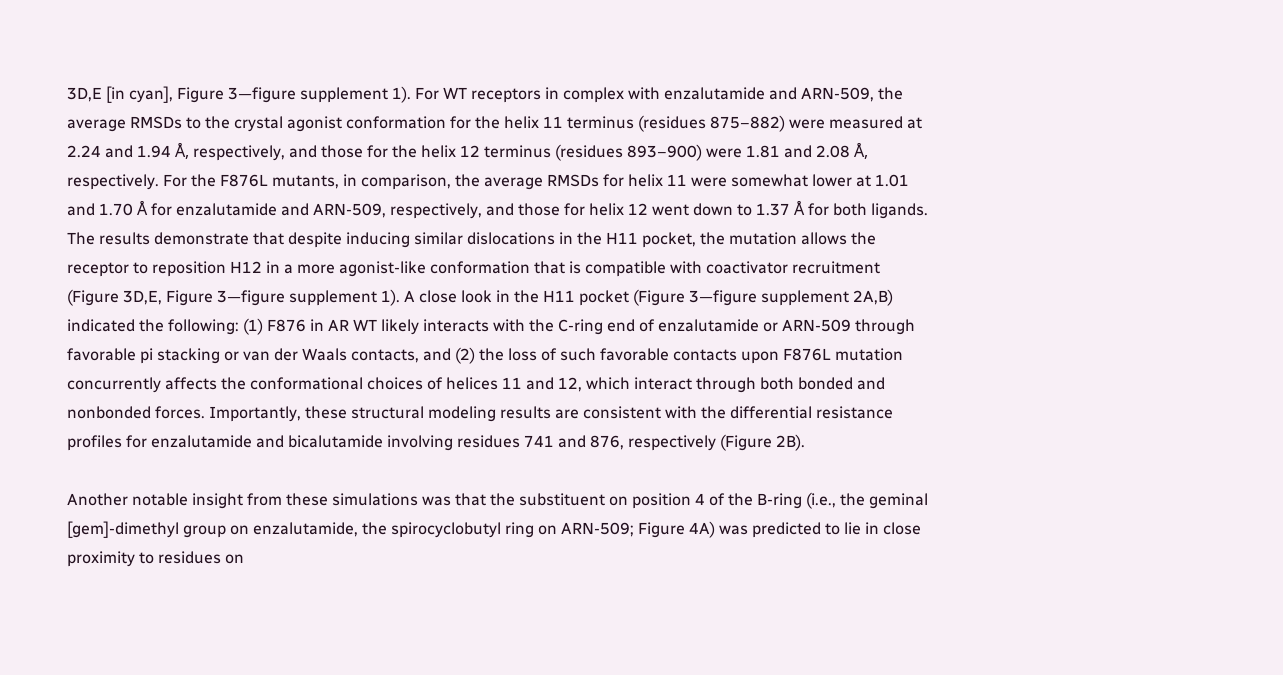3D,E [in cyan], Figure 3—figure supplement 1). For WT receptors in complex with enzalutamide and ARN-509, the average RMSDs to the crystal agonist conformation for the helix 11 terminus (residues 875–882) were measured at 2.24 and 1.94 Å, respectively, and those for the helix 12 terminus (residues 893–900) were 1.81 and 2.08 Å, respectively. For the F876L mutants, in comparison, the average RMSDs for helix 11 were somewhat lower at 1.01 and 1.70 Å for enzalutamide and ARN-509, respectively, and those for helix 12 went down to 1.37 Å for both ligands. The results demonstrate that despite inducing similar dislocations in the H11 pocket, the mutation allows the receptor to reposition H12 in a more agonist-like conformation that is compatible with coactivator recruitment (Figure 3D,E, Figure 3—figure supplement 1). A close look in the H11 pocket (Figure 3—figure supplement 2A,B) indicated the following: (1) F876 in AR WT likely interacts with the C-ring end of enzalutamide or ARN-509 through favorable pi stacking or van der Waals contacts, and (2) the loss of such favorable contacts upon F876L mutation concurrently affects the conformational choices of helices 11 and 12, which interact through both bonded and nonbonded forces. Importantly, these structural modeling results are consistent with the differential resistance profiles for enzalutamide and bicalutamide involving residues 741 and 876, respectively (Figure 2B).

Another notable insight from these simulations was that the substituent on position 4 of the B-ring (i.e., the geminal [gem]-dimethyl group on enzalutamide, the spirocyclobutyl ring on ARN-509; Figure 4A) was predicted to lie in close proximity to residues on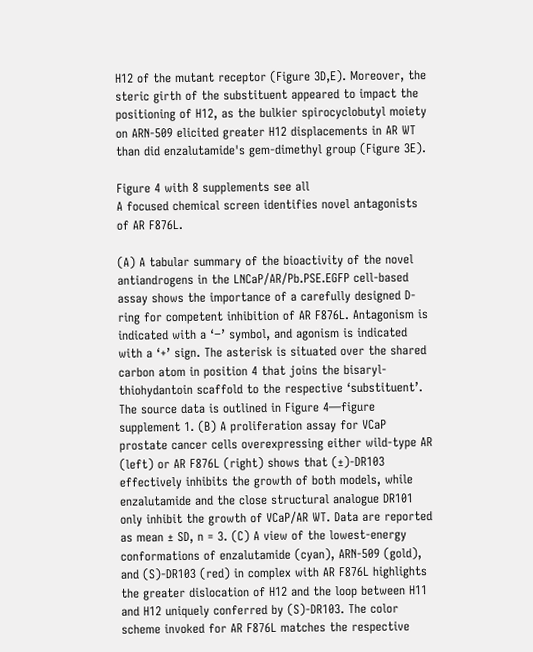H12 of the mutant receptor (Figure 3D,E). Moreover, the steric girth of the substituent appeared to impact the positioning of H12, as the bulkier spirocyclobutyl moiety on ARN-509 elicited greater H12 displacements in AR WT than did enzalutamide's gem-dimethyl group (Figure 3E).

Figure 4 with 8 supplements see all
A focused chemical screen identifies novel antagonists of AR F876L.

(A) A tabular summary of the bioactivity of the novel antiandrogens in the LNCaP/AR/Pb.PSE.EGFP cell-based assay shows the importance of a carefully designed D-ring for competent inhibition of AR F876L. Antagonism is indicated with a ‘−’ symbol, and agonism is indicated with a ‘+’ sign. The asterisk is situated over the shared carbon atom in position 4 that joins the bisaryl-thiohydantoin scaffold to the respective ‘substituent’. The source data is outlined in Figure 4—figure supplement 1. (B) A proliferation assay for VCaP prostate cancer cells overexpressing either wild-type AR (left) or AR F876L (right) shows that (±)-DR103 effectively inhibits the growth of both models, while enzalutamide and the close structural analogue DR101 only inhibit the growth of VCaP/AR WT. Data are reported as mean ± SD, n = 3. (C) A view of the lowest-energy conformations of enzalutamide (cyan), ARN-509 (gold), and (S)-DR103 (red) in complex with AR F876L highlights the greater dislocation of H12 and the loop between H11 and H12 uniquely conferred by (S)-DR103. The color scheme invoked for AR F876L matches the respective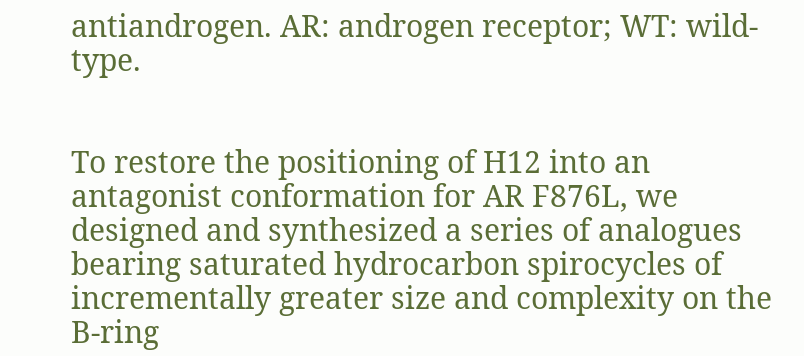antiandrogen. AR: androgen receptor; WT: wild-type.


To restore the positioning of H12 into an antagonist conformation for AR F876L, we designed and synthesized a series of analogues bearing saturated hydrocarbon spirocycles of incrementally greater size and complexity on the B-ring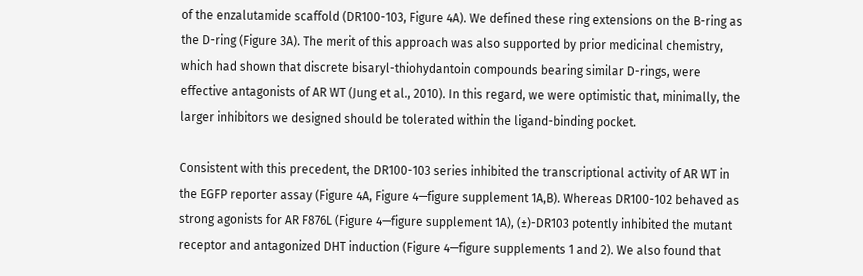of the enzalutamide scaffold (DR100-103, Figure 4A). We defined these ring extensions on the B-ring as the D-ring (Figure 3A). The merit of this approach was also supported by prior medicinal chemistry, which had shown that discrete bisaryl-thiohydantoin compounds bearing similar D-rings, were effective antagonists of AR WT (Jung et al., 2010). In this regard, we were optimistic that, minimally, the larger inhibitors we designed should be tolerated within the ligand-binding pocket.

Consistent with this precedent, the DR100-103 series inhibited the transcriptional activity of AR WT in the EGFP reporter assay (Figure 4A, Figure 4—figure supplement 1A,B). Whereas DR100-102 behaved as strong agonists for AR F876L (Figure 4—figure supplement 1A), (±)-DR103 potently inhibited the mutant receptor and antagonized DHT induction (Figure 4—figure supplements 1 and 2). We also found that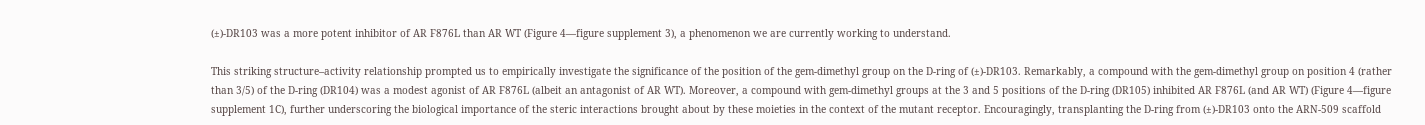(±)-DR103 was a more potent inhibitor of AR F876L than AR WT (Figure 4—figure supplement 3), a phenomenon we are currently working to understand.

This striking structure–activity relationship prompted us to empirically investigate the significance of the position of the gem-dimethyl group on the D-ring of (±)-DR103. Remarkably, a compound with the gem-dimethyl group on position 4 (rather than 3/5) of the D-ring (DR104) was a modest agonist of AR F876L (albeit an antagonist of AR WT). Moreover, a compound with gem-dimethyl groups at the 3 and 5 positions of the D-ring (DR105) inhibited AR F876L (and AR WT) (Figure 4—figure supplement 1C), further underscoring the biological importance of the steric interactions brought about by these moieties in the context of the mutant receptor. Encouragingly, transplanting the D-ring from (±)-DR103 onto the ARN-509 scaffold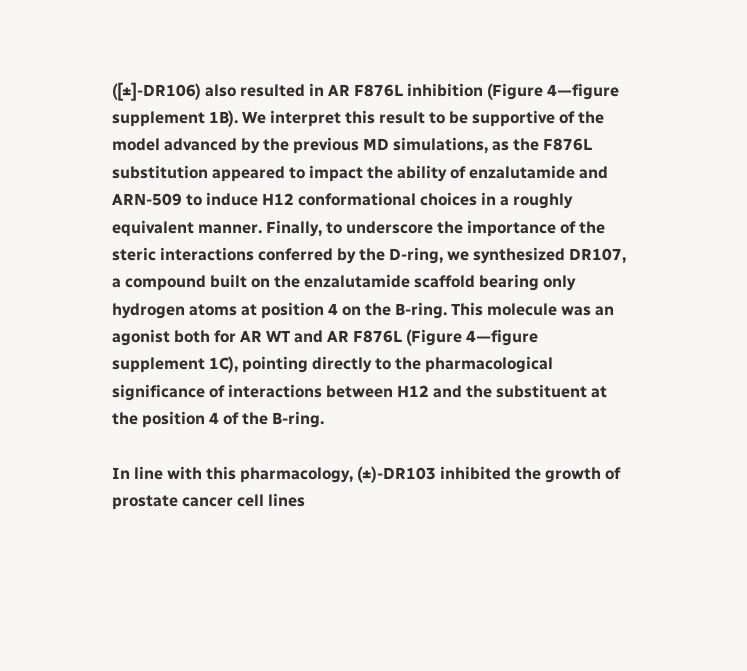([±]-DR106) also resulted in AR F876L inhibition (Figure 4—figure supplement 1B). We interpret this result to be supportive of the model advanced by the previous MD simulations, as the F876L substitution appeared to impact the ability of enzalutamide and ARN-509 to induce H12 conformational choices in a roughly equivalent manner. Finally, to underscore the importance of the steric interactions conferred by the D-ring, we synthesized DR107, a compound built on the enzalutamide scaffold bearing only hydrogen atoms at position 4 on the B-ring. This molecule was an agonist both for AR WT and AR F876L (Figure 4—figure supplement 1C), pointing directly to the pharmacological significance of interactions between H12 and the substituent at the position 4 of the B-ring.

In line with this pharmacology, (±)-DR103 inhibited the growth of prostate cancer cell lines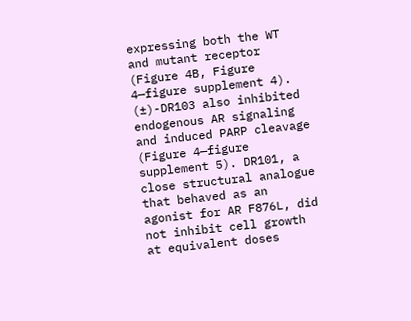expressing both the WT and mutant receptor (Figure 4B, Figure 4—figure supplement 4). (±)-DR103 also inhibited endogenous AR signaling and induced PARP cleavage (Figure 4—figure supplement 5). DR101, a close structural analogue that behaved as an agonist for AR F876L, did not inhibit cell growth at equivalent doses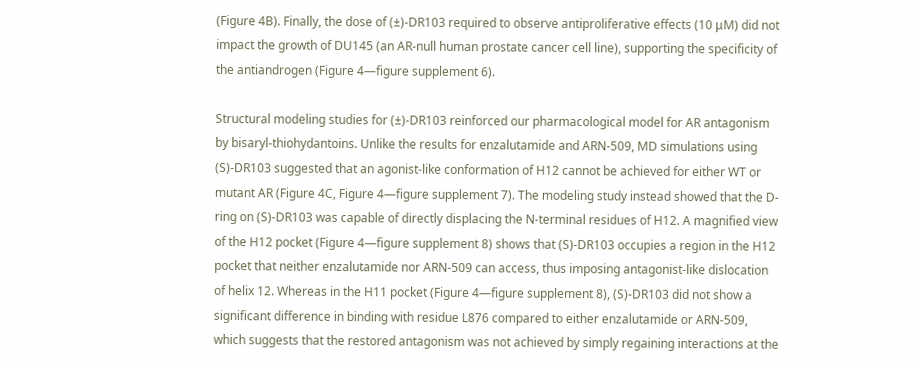(Figure 4B). Finally, the dose of (±)-DR103 required to observe antiproliferative effects (10 μM) did not impact the growth of DU145 (an AR-null human prostate cancer cell line), supporting the specificity of the antiandrogen (Figure 4—figure supplement 6).

Structural modeling studies for (±)-DR103 reinforced our pharmacological model for AR antagonism by bisaryl-thiohydantoins. Unlike the results for enzalutamide and ARN-509, MD simulations using (S)-DR103 suggested that an agonist-like conformation of H12 cannot be achieved for either WT or mutant AR (Figure 4C, Figure 4—figure supplement 7). The modeling study instead showed that the D-ring on (S)-DR103 was capable of directly displacing the N-terminal residues of H12. A magnified view of the H12 pocket (Figure 4—figure supplement 8) shows that (S)-DR103 occupies a region in the H12 pocket that neither enzalutamide nor ARN-509 can access, thus imposing antagonist-like dislocation of helix 12. Whereas in the H11 pocket (Figure 4—figure supplement 8), (S)-DR103 did not show a significant difference in binding with residue L876 compared to either enzalutamide or ARN-509, which suggests that the restored antagonism was not achieved by simply regaining interactions at the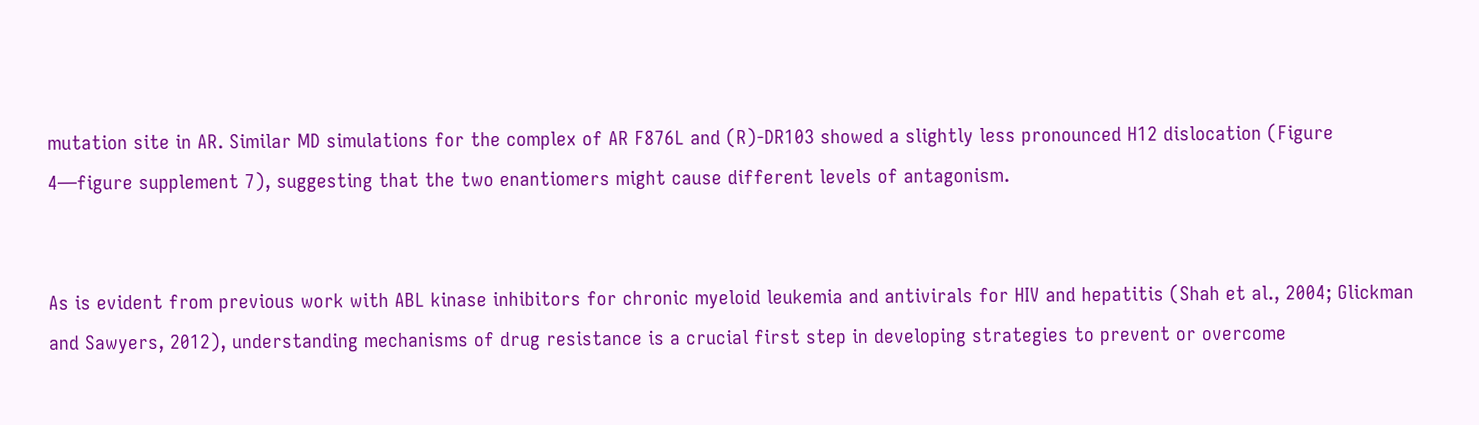mutation site in AR. Similar MD simulations for the complex of AR F876L and (R)-DR103 showed a slightly less pronounced H12 dislocation (Figure 4—figure supplement 7), suggesting that the two enantiomers might cause different levels of antagonism.


As is evident from previous work with ABL kinase inhibitors for chronic myeloid leukemia and antivirals for HIV and hepatitis (Shah et al., 2004; Glickman and Sawyers, 2012), understanding mechanisms of drug resistance is a crucial first step in developing strategies to prevent or overcome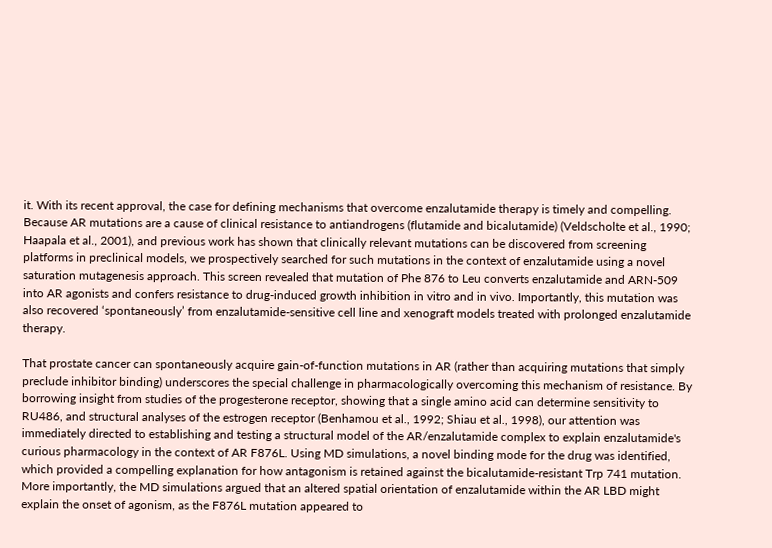it. With its recent approval, the case for defining mechanisms that overcome enzalutamide therapy is timely and compelling. Because AR mutations are a cause of clinical resistance to antiandrogens (flutamide and bicalutamide) (Veldscholte et al., 1990; Haapala et al., 2001), and previous work has shown that clinically relevant mutations can be discovered from screening platforms in preclinical models, we prospectively searched for such mutations in the context of enzalutamide using a novel saturation mutagenesis approach. This screen revealed that mutation of Phe 876 to Leu converts enzalutamide and ARN-509 into AR agonists and confers resistance to drug-induced growth inhibition in vitro and in vivo. Importantly, this mutation was also recovered ‘spontaneously’ from enzalutamide-sensitive cell line and xenograft models treated with prolonged enzalutamide therapy.

That prostate cancer can spontaneously acquire gain-of-function mutations in AR (rather than acquiring mutations that simply preclude inhibitor binding) underscores the special challenge in pharmacologically overcoming this mechanism of resistance. By borrowing insight from studies of the progesterone receptor, showing that a single amino acid can determine sensitivity to RU486, and structural analyses of the estrogen receptor (Benhamou et al., 1992; Shiau et al., 1998), our attention was immediately directed to establishing and testing a structural model of the AR/enzalutamide complex to explain enzalutamide's curious pharmacology in the context of AR F876L. Using MD simulations, a novel binding mode for the drug was identified, which provided a compelling explanation for how antagonism is retained against the bicalutamide-resistant Trp 741 mutation. More importantly, the MD simulations argued that an altered spatial orientation of enzalutamide within the AR LBD might explain the onset of agonism, as the F876L mutation appeared to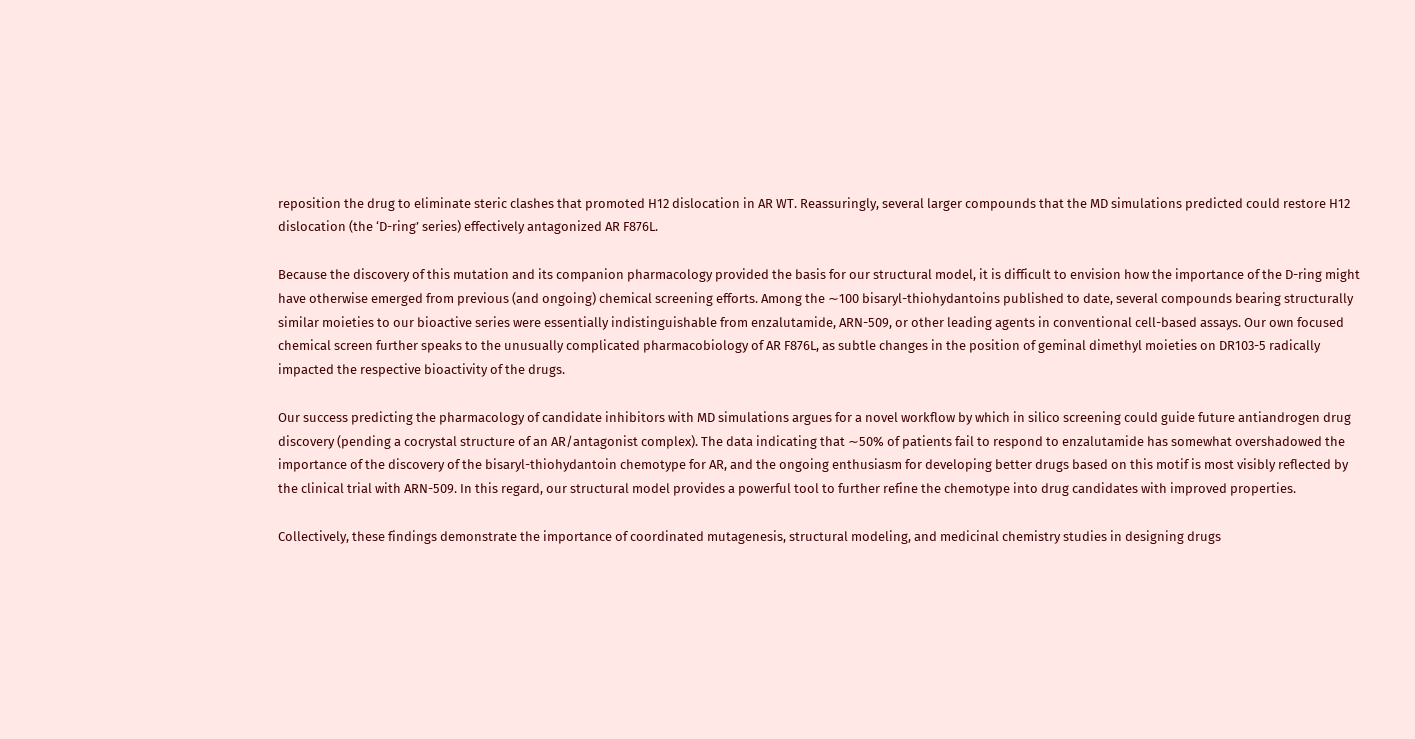reposition the drug to eliminate steric clashes that promoted H12 dislocation in AR WT. Reassuringly, several larger compounds that the MD simulations predicted could restore H12 dislocation (the ‘D-ring’ series) effectively antagonized AR F876L.

Because the discovery of this mutation and its companion pharmacology provided the basis for our structural model, it is difficult to envision how the importance of the D-ring might have otherwise emerged from previous (and ongoing) chemical screening efforts. Among the ∼100 bisaryl-thiohydantoins published to date, several compounds bearing structurally similar moieties to our bioactive series were essentially indistinguishable from enzalutamide, ARN-509, or other leading agents in conventional cell-based assays. Our own focused chemical screen further speaks to the unusually complicated pharmacobiology of AR F876L, as subtle changes in the position of geminal dimethyl moieties on DR103-5 radically impacted the respective bioactivity of the drugs.

Our success predicting the pharmacology of candidate inhibitors with MD simulations argues for a novel workflow by which in silico screening could guide future antiandrogen drug discovery (pending a cocrystal structure of an AR/antagonist complex). The data indicating that ∼50% of patients fail to respond to enzalutamide has somewhat overshadowed the importance of the discovery of the bisaryl-thiohydantoin chemotype for AR, and the ongoing enthusiasm for developing better drugs based on this motif is most visibly reflected by the clinical trial with ARN-509. In this regard, our structural model provides a powerful tool to further refine the chemotype into drug candidates with improved properties.

Collectively, these findings demonstrate the importance of coordinated mutagenesis, structural modeling, and medicinal chemistry studies in designing drugs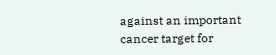against an important cancer target for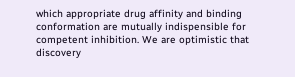which appropriate drug affinity and binding conformation are mutually indispensible for competent inhibition. We are optimistic that discovery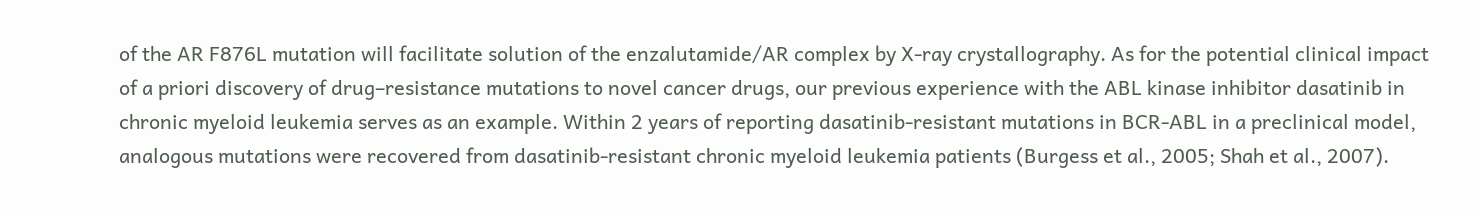of the AR F876L mutation will facilitate solution of the enzalutamide/AR complex by X-ray crystallography. As for the potential clinical impact of a priori discovery of drug–resistance mutations to novel cancer drugs, our previous experience with the ABL kinase inhibitor dasatinib in chronic myeloid leukemia serves as an example. Within 2 years of reporting dasatinib-resistant mutations in BCR-ABL in a preclinical model, analogous mutations were recovered from dasatinib-resistant chronic myeloid leukemia patients (Burgess et al., 2005; Shah et al., 2007).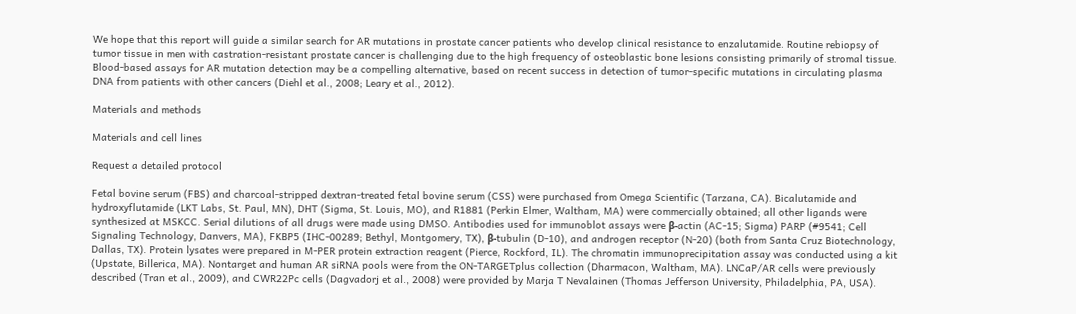We hope that this report will guide a similar search for AR mutations in prostate cancer patients who develop clinical resistance to enzalutamide. Routine rebiopsy of tumor tissue in men with castration-resistant prostate cancer is challenging due to the high frequency of osteoblastic bone lesions consisting primarily of stromal tissue. Blood-based assays for AR mutation detection may be a compelling alternative, based on recent success in detection of tumor-specific mutations in circulating plasma DNA from patients with other cancers (Diehl et al., 2008; Leary et al., 2012).

Materials and methods

Materials and cell lines

Request a detailed protocol

Fetal bovine serum (FBS) and charcoal-stripped dextran-treated fetal bovine serum (CSS) were purchased from Omega Scientific (Tarzana, CA). Bicalutamide and hydroxyflutamide (LKT Labs, St. Paul, MN), DHT (Sigma, St. Louis, MO), and R1881 (Perkin Elmer, Waltham, MA) were commercially obtained; all other ligands were synthesized at MSKCC. Serial dilutions of all drugs were made using DMSO. Antibodies used for immunoblot assays were β-actin (AC-15; Sigma) PARP (#9541; Cell Signaling Technology, Danvers, MA), FKBP5 (IHC-00289; Bethyl, Montgomery, TX), β-tubulin (D-10), and androgen receptor (N-20) (both from Santa Cruz Biotechnology, Dallas, TX). Protein lysates were prepared in M-PER protein extraction reagent (Pierce, Rockford, IL). The chromatin immunoprecipitation assay was conducted using a kit (Upstate, Billerica, MA). Nontarget and human AR siRNA pools were from the ON-TARGETplus collection (Dharmacon, Waltham, MA). LNCaP/AR cells were previously described (Tran et al., 2009), and CWR22Pc cells (Dagvadorj et al., 2008) were provided by Marja T Nevalainen (Thomas Jefferson University, Philadelphia, PA, USA).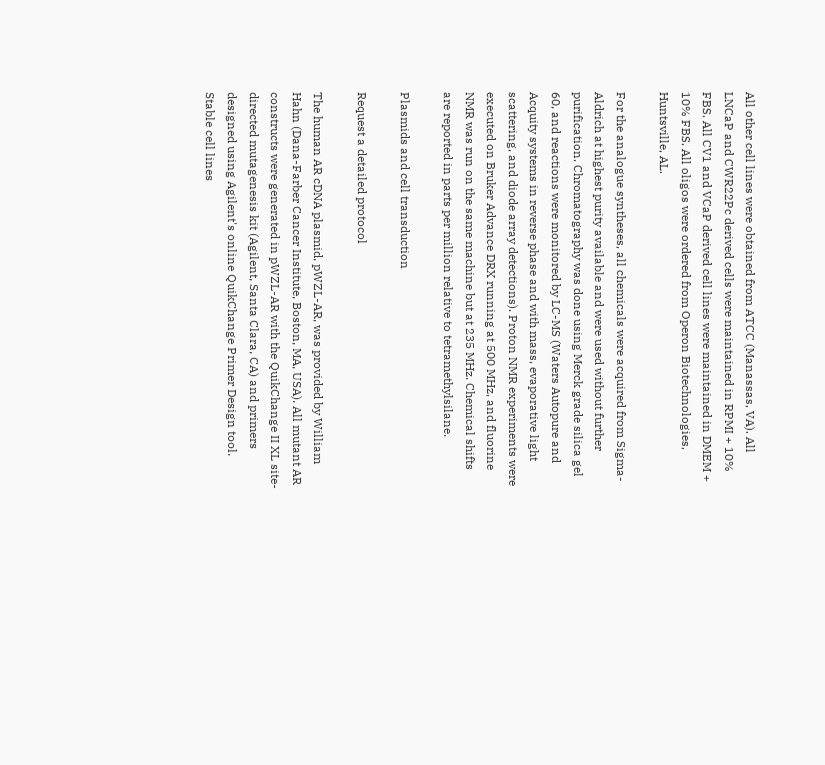All other cell lines were obtained from ATCC (Manassas, VA). All LNCaP and CWR22Pc derived cells were maintained in RPMI + 10% FBS. All CV1 and VCaP derived cell lines were maintained in DMEM + 10% FBS. All oligos were ordered from Operon Biotechnologies, Huntsville, AL.

For the analogue syntheses, all chemicals were acquired from Sigma-Aldrich at highest purity available and were used without further purification. Chromatography was done using Merck grade silica gel 60, and reactions were monitored by LC-MS (Waters Autopure and Acquity systems in reverse phase and with mass, evaporative light scattering, and diode array detections). Proton NMR experiments were executed on Bruker Advance DRX running at 500 MHz, and fluorine NMR was run on the same machine but at 235 MHz. Chemical shifts are reported in parts per million relative to tetramethylsilane.

Plasmids and cell transduction

Request a detailed protocol

The human AR cDNA plasmid, pWZL-AR, was provided by William Hahn (Dana-Farber Cancer Institute, Boston, MA, USA). All mutant AR constructs were generated in pWZL-AR with the QuikChange II XL site-directed mutagenesis kit (Agilent, Santa Clara, CA) and primers designed using Agilent's online QuikChange Primer Design tool. Stable cell lines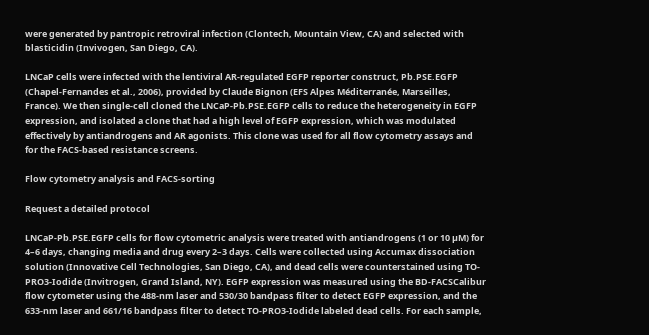were generated by pantropic retroviral infection (Clontech, Mountain View, CA) and selected with blasticidin (Invivogen, San Diego, CA).

LNCaP cells were infected with the lentiviral AR-regulated EGFP reporter construct, Pb.PSE.EGFP (Chapel-Fernandes et al., 2006), provided by Claude Bignon (EFS Alpes Méditerranée, Marseilles, France). We then single-cell cloned the LNCaP-Pb.PSE.EGFP cells to reduce the heterogeneity in EGFP expression, and isolated a clone that had a high level of EGFP expression, which was modulated effectively by antiandrogens and AR agonists. This clone was used for all flow cytometry assays and for the FACS-based resistance screens.

Flow cytometry analysis and FACS-sorting

Request a detailed protocol

LNCaP-Pb.PSE.EGFP cells for flow cytometric analysis were treated with antiandrogens (1 or 10 µM) for 4–6 days, changing media and drug every 2–3 days. Cells were collected using Accumax dissociation solution (Innovative Cell Technologies, San Diego, CA), and dead cells were counterstained using TO-PRO3-Iodide (Invitrogen, Grand Island, NY). EGFP expression was measured using the BD-FACSCalibur flow cytometer using the 488-nm laser and 530/30 bandpass filter to detect EGFP expression, and the 633-nm laser and 661/16 bandpass filter to detect TO-PRO3-Iodide labeled dead cells. For each sample,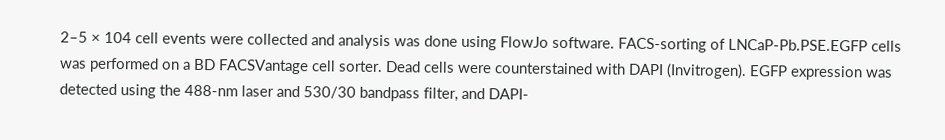2–5 × 104 cell events were collected and analysis was done using FlowJo software. FACS-sorting of LNCaP-Pb.PSE.EGFP cells was performed on a BD FACSVantage cell sorter. Dead cells were counterstained with DAPI (Invitrogen). EGFP expression was detected using the 488-nm laser and 530/30 bandpass filter, and DAPI-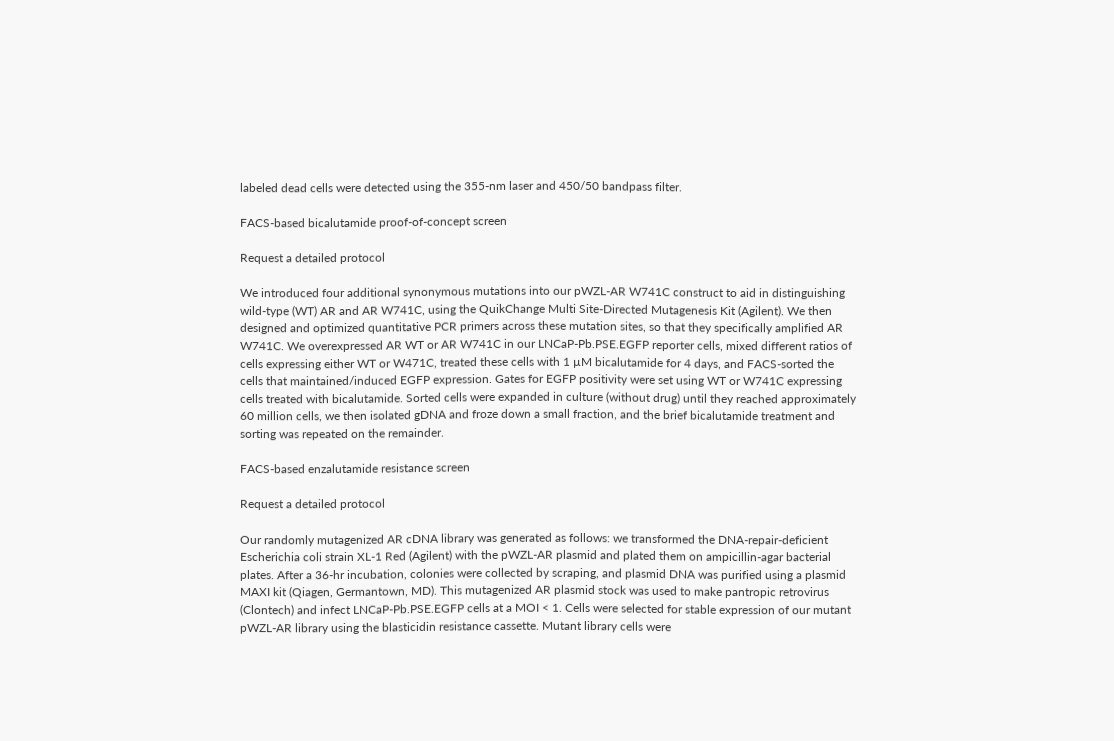labeled dead cells were detected using the 355-nm laser and 450/50 bandpass filter.

FACS-based bicalutamide proof-of-concept screen

Request a detailed protocol

We introduced four additional synonymous mutations into our pWZL-AR W741C construct to aid in distinguishing wild-type (WT) AR and AR W741C, using the QuikChange Multi Site-Directed Mutagenesis Kit (Agilent). We then designed and optimized quantitative PCR primers across these mutation sites, so that they specifically amplified AR W741C. We overexpressed AR WT or AR W741C in our LNCaP-Pb.PSE.EGFP reporter cells, mixed different ratios of cells expressing either WT or W471C, treated these cells with 1 µM bicalutamide for 4 days, and FACS-sorted the cells that maintained/induced EGFP expression. Gates for EGFP positivity were set using WT or W741C expressing cells treated with bicalutamide. Sorted cells were expanded in culture (without drug) until they reached approximately 60 million cells, we then isolated gDNA and froze down a small fraction, and the brief bicalutamide treatment and sorting was repeated on the remainder.

FACS-based enzalutamide resistance screen

Request a detailed protocol

Our randomly mutagenized AR cDNA library was generated as follows: we transformed the DNA-repair-deficient Escherichia coli strain XL-1 Red (Agilent) with the pWZL-AR plasmid and plated them on ampicillin-agar bacterial plates. After a 36-hr incubation, colonies were collected by scraping, and plasmid DNA was purified using a plasmid MAXI kit (Qiagen, Germantown, MD). This mutagenized AR plasmid stock was used to make pantropic retrovirus (Clontech) and infect LNCaP-Pb.PSE.EGFP cells at a MOI < 1. Cells were selected for stable expression of our mutant pWZL-AR library using the blasticidin resistance cassette. Mutant library cells were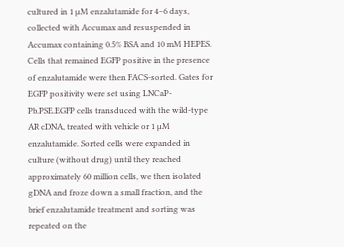cultured in 1 µM enzalutamide for 4–6 days, collected with Accumax and resuspended in Accumax containing 0.5% BSA and 10 mM HEPES. Cells that remained EGFP positive in the presence of enzalutamide were then FACS-sorted. Gates for EGFP positivity were set using LNCaP-Pb.PSE.EGFP cells transduced with the wild-type AR cDNA, treated with vehicle or 1 µM enzalutamide. Sorted cells were expanded in culture (without drug) until they reached approximately 60 million cells, we then isolated gDNA and froze down a small fraction, and the brief enzalutamide treatment and sorting was repeated on the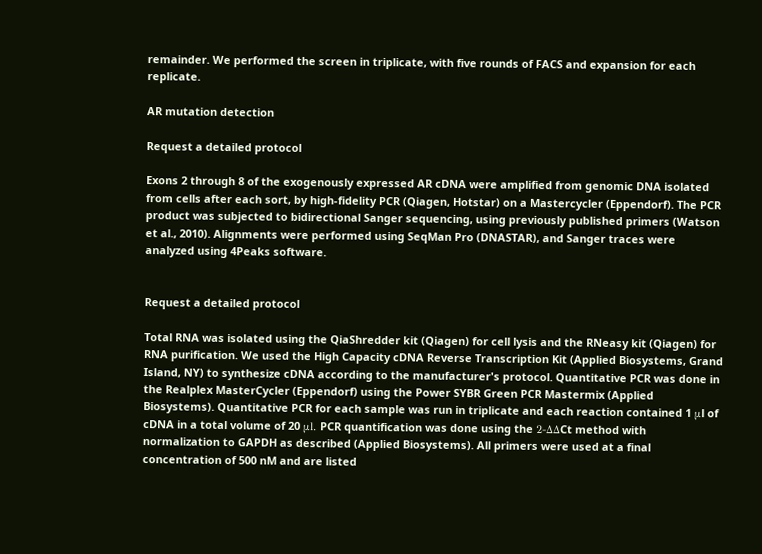remainder. We performed the screen in triplicate, with five rounds of FACS and expansion for each replicate.

AR mutation detection

Request a detailed protocol

Exons 2 through 8 of the exogenously expressed AR cDNA were amplified from genomic DNA isolated from cells after each sort, by high-fidelity PCR (Qiagen, Hotstar) on a Mastercycler (Eppendorf). The PCR product was subjected to bidirectional Sanger sequencing, using previously published primers (Watson et al., 2010). Alignments were performed using SeqMan Pro (DNASTAR), and Sanger traces were analyzed using 4Peaks software.


Request a detailed protocol

Total RNA was isolated using the QiaShredder kit (Qiagen) for cell lysis and the RNeasy kit (Qiagen) for RNA purification. We used the High Capacity cDNA Reverse Transcription Kit (Applied Biosystems, Grand Island, NY) to synthesize cDNA according to the manufacturer's protocol. Quantitative PCR was done in the Realplex MasterCycler (Eppendorf) using the Power SYBR Green PCR Mastermix (Applied Biosystems). Quantitative PCR for each sample was run in triplicate and each reaction contained 1 μl of cDNA in a total volume of 20 μl. PCR quantification was done using the 2-ΔΔCt method with normalization to GAPDH as described (Applied Biosystems). All primers were used at a final concentration of 500 nM and are listed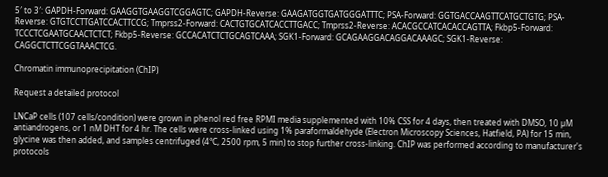5′ to 3′: GAPDH-Forward: GAAGGTGAAGGTCGGAGTC; GAPDH-Reverse: GAAGATGGTGATGGGATTTC; PSA-Forward: GGTGACCAAGTTCATGCTGTG; PSA-Reverse: GTGTCCTTGATCCACTTCCG; Tmprss2-Forward: CACTGTGCATCACCTTGACC; Tmprss2-Reverse: ACACGCCATCACACCAGTTA; Fkbp5-Forward: TCCCTCGAATGCAACTCTCT; Fkbp5-Reverse: GCCACATCTCTGCAGTCAAA; SGK1-Forward: GCAGAAGGACAGGACAAAGC; SGK1-Reverse: CAGGCTCTTCGGTAAACTCG.

Chromatin immunoprecipitation (ChIP)

Request a detailed protocol

LNCaP cells (107 cells/condition) were grown in phenol red free RPMI media supplemented with 10% CSS for 4 days, then treated with DMSO, 10 µM antiandrogens, or 1 nM DHT for 4 hr. The cells were cross-linked using 1% paraformaldehyde (Electron Microscopy Sciences, Hatfield, PA) for 15 min, glycine was then added, and samples centrifuged (4°C, 2500 rpm, 5 min) to stop further cross-linking. ChIP was performed according to manufacturer's protocols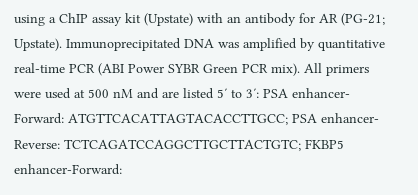using a ChIP assay kit (Upstate) with an antibody for AR (PG-21; Upstate). Immunoprecipitated DNA was amplified by quantitative real-time PCR (ABI Power SYBR Green PCR mix). All primers were used at 500 nM and are listed 5′ to 3′: PSA enhancer-Forward: ATGTTCACATTAGTACACCTTGCC; PSA enhancer-Reverse: TCTCAGATCCAGGCTTGCTTACTGTC; FKBP5 enhancer-Forward: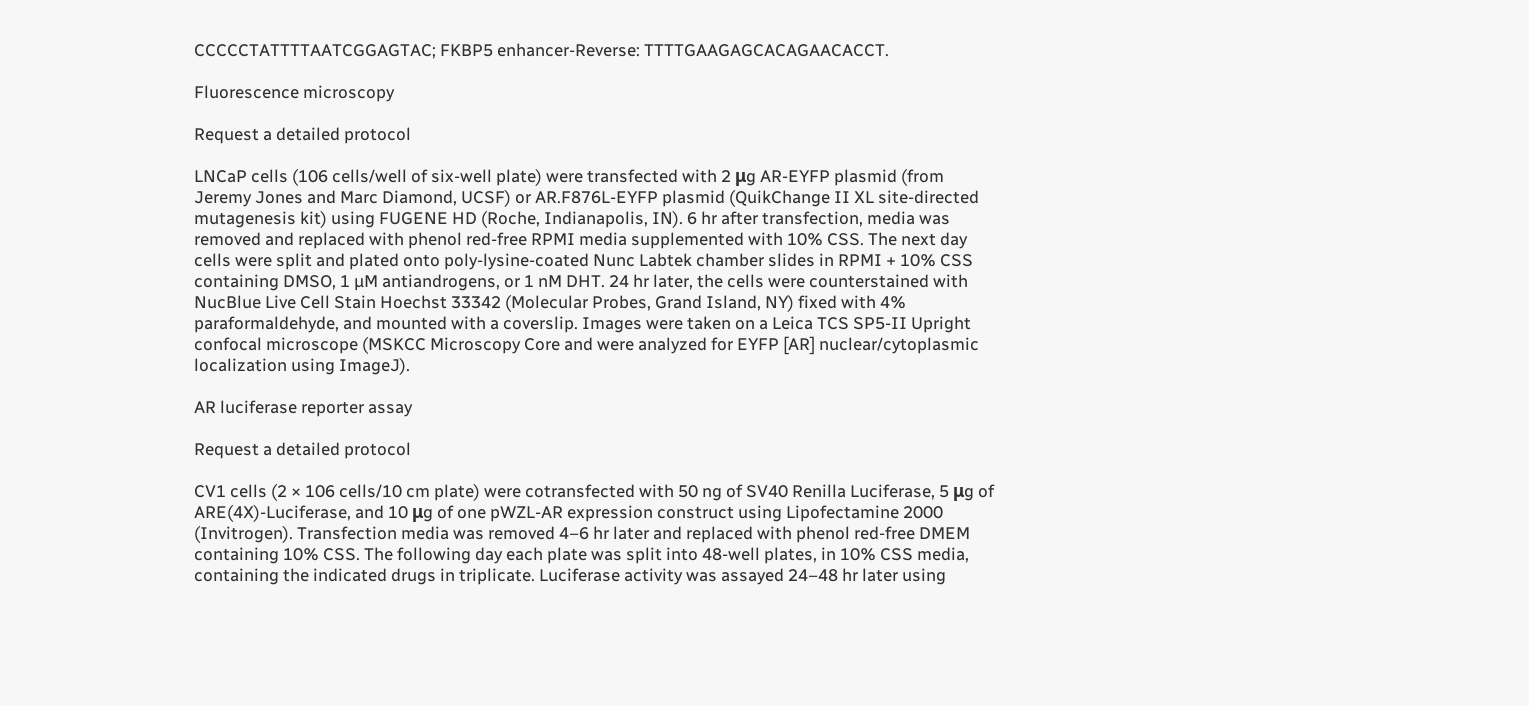CCCCCTATTTTAATCGGAGTAC; FKBP5 enhancer-Reverse: TTTTGAAGAGCACAGAACACCT.

Fluorescence microscopy

Request a detailed protocol

LNCaP cells (106 cells/well of six-well plate) were transfected with 2 μg AR-EYFP plasmid (from Jeremy Jones and Marc Diamond, UCSF) or AR.F876L-EYFP plasmid (QuikChange II XL site-directed mutagenesis kit) using FUGENE HD (Roche, Indianapolis, IN). 6 hr after transfection, media was removed and replaced with phenol red-free RPMI media supplemented with 10% CSS. The next day cells were split and plated onto poly-lysine-coated Nunc Labtek chamber slides in RPMI + 10% CSS containing DMSO, 1 µM antiandrogens, or 1 nM DHT. 24 hr later, the cells were counterstained with NucBlue Live Cell Stain Hoechst 33342 (Molecular Probes, Grand Island, NY) fixed with 4% paraformaldehyde, and mounted with a coverslip. Images were taken on a Leica TCS SP5-II Upright confocal microscope (MSKCC Microscopy Core and were analyzed for EYFP [AR] nuclear/cytoplasmic localization using ImageJ).

AR luciferase reporter assay

Request a detailed protocol

CV1 cells (2 × 106 cells/10 cm plate) were cotransfected with 50 ng of SV40 Renilla Luciferase, 5 μg of ARE(4X)-Luciferase, and 10 μg of one pWZL-AR expression construct using Lipofectamine 2000 (Invitrogen). Transfection media was removed 4–6 hr later and replaced with phenol red-free DMEM containing 10% CSS. The following day each plate was split into 48-well plates, in 10% CSS media, containing the indicated drugs in triplicate. Luciferase activity was assayed 24–48 hr later using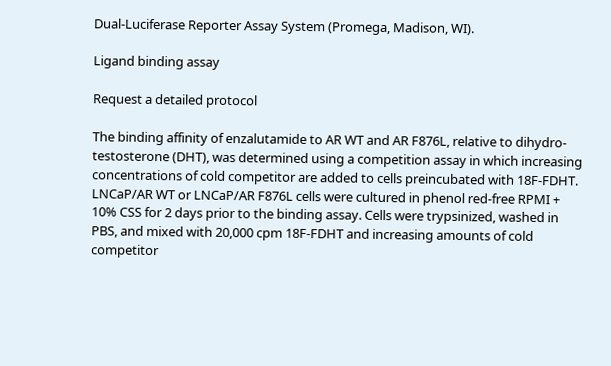Dual-Luciferase Reporter Assay System (Promega, Madison, WI).

Ligand binding assay

Request a detailed protocol

The binding affinity of enzalutamide to AR WT and AR F876L, relative to dihydro-testosterone (DHT), was determined using a competition assay in which increasing concentrations of cold competitor are added to cells preincubated with 18F-FDHT. LNCaP/AR WT or LNCaP/AR F876L cells were cultured in phenol red-free RPMI + 10% CSS for 2 days prior to the binding assay. Cells were trypsinized, washed in PBS, and mixed with 20,000 cpm 18F-FDHT and increasing amounts of cold competitor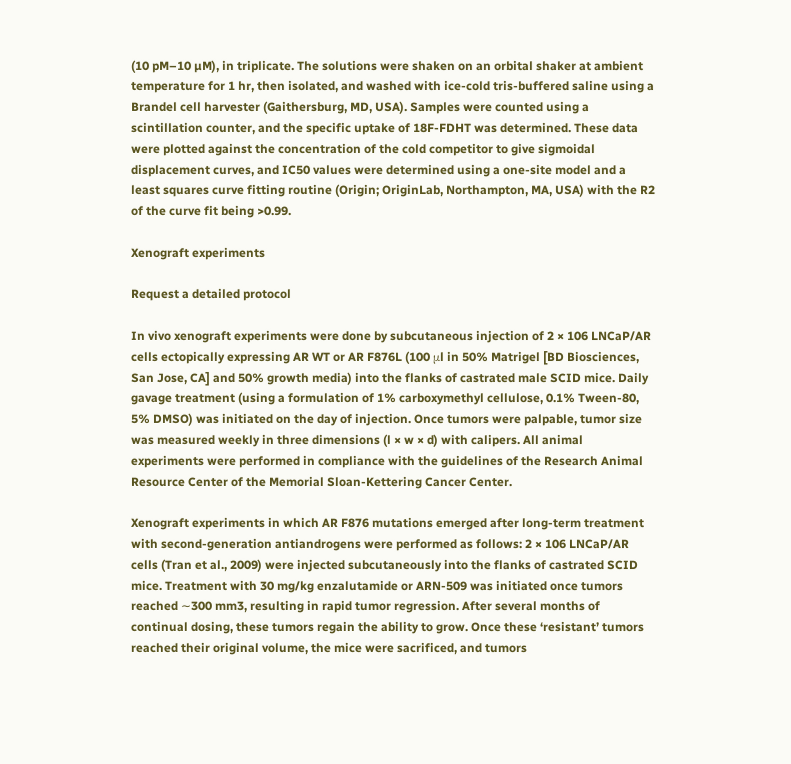(10 pM–10 µM), in triplicate. The solutions were shaken on an orbital shaker at ambient temperature for 1 hr, then isolated, and washed with ice-cold tris-buffered saline using a Brandel cell harvester (Gaithersburg, MD, USA). Samples were counted using a scintillation counter, and the specific uptake of 18F-FDHT was determined. These data were plotted against the concentration of the cold competitor to give sigmoidal displacement curves, and IC50 values were determined using a one-site model and a least squares curve fitting routine (Origin; OriginLab, Northampton, MA, USA) with the R2 of the curve fit being >0.99.

Xenograft experiments

Request a detailed protocol

In vivo xenograft experiments were done by subcutaneous injection of 2 × 106 LNCaP/AR cells ectopically expressing AR WT or AR F876L (100 μl in 50% Matrigel [BD Biosciences, San Jose, CA] and 50% growth media) into the flanks of castrated male SCID mice. Daily gavage treatment (using a formulation of 1% carboxymethyl cellulose, 0.1% Tween-80, 5% DMSO) was initiated on the day of injection. Once tumors were palpable, tumor size was measured weekly in three dimensions (l × w × d) with calipers. All animal experiments were performed in compliance with the guidelines of the Research Animal Resource Center of the Memorial Sloan-Kettering Cancer Center.

Xenograft experiments in which AR F876 mutations emerged after long-term treatment with second-generation antiandrogens were performed as follows: 2 × 106 LNCaP/AR cells (Tran et al., 2009) were injected subcutaneously into the flanks of castrated SCID mice. Treatment with 30 mg/kg enzalutamide or ARN-509 was initiated once tumors reached ∼300 mm3, resulting in rapid tumor regression. After several months of continual dosing, these tumors regain the ability to grow. Once these ‘resistant’ tumors reached their original volume, the mice were sacrificed, and tumors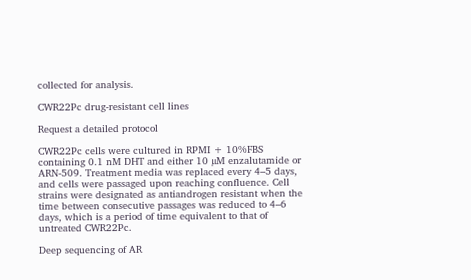collected for analysis.

CWR22Pc drug-resistant cell lines

Request a detailed protocol

CWR22Pc cells were cultured in RPMI + 10%FBS containing 0.1 nM DHT and either 10 µM enzalutamide or ARN-509. Treatment media was replaced every 4–5 days, and cells were passaged upon reaching confluence. Cell strains were designated as antiandrogen resistant when the time between consecutive passages was reduced to 4–6 days, which is a period of time equivalent to that of untreated CWR22Pc.

Deep sequencing of AR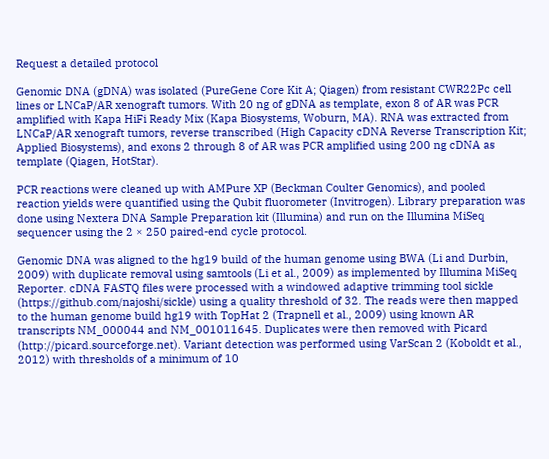Request a detailed protocol

Genomic DNA (gDNA) was isolated (PureGene Core Kit A; Qiagen) from resistant CWR22Pc cell lines or LNCaP/AR xenograft tumors. With 20 ng of gDNA as template, exon 8 of AR was PCR amplified with Kapa HiFi Ready Mix (Kapa Biosystems, Woburn, MA). RNA was extracted from LNCaP/AR xenograft tumors, reverse transcribed (High Capacity cDNA Reverse Transcription Kit; Applied Biosystems), and exons 2 through 8 of AR was PCR amplified using 200 ng cDNA as template (Qiagen, HotStar).

PCR reactions were cleaned up with AMPure XP (Beckman Coulter Genomics), and pooled reaction yields were quantified using the Qubit fluorometer (Invitrogen). Library preparation was done using Nextera DNA Sample Preparation kit (Illumina) and run on the Illumina MiSeq sequencer using the 2 × 250 paired-end cycle protocol.

Genomic DNA was aligned to the hg19 build of the human genome using BWA (Li and Durbin, 2009) with duplicate removal using samtools (Li et al., 2009) as implemented by Illumina MiSeq Reporter. cDNA FASTQ files were processed with a windowed adaptive trimming tool sickle (https://github.com/najoshi/sickle) using a quality threshold of 32. The reads were then mapped to the human genome build hg19 with TopHat 2 (Trapnell et al., 2009) using known AR transcripts NM_000044 and NM_001011645. Duplicates were then removed with Picard (http://picard.sourceforge.net). Variant detection was performed using VarScan 2 (Koboldt et al., 2012) with thresholds of a minimum of 10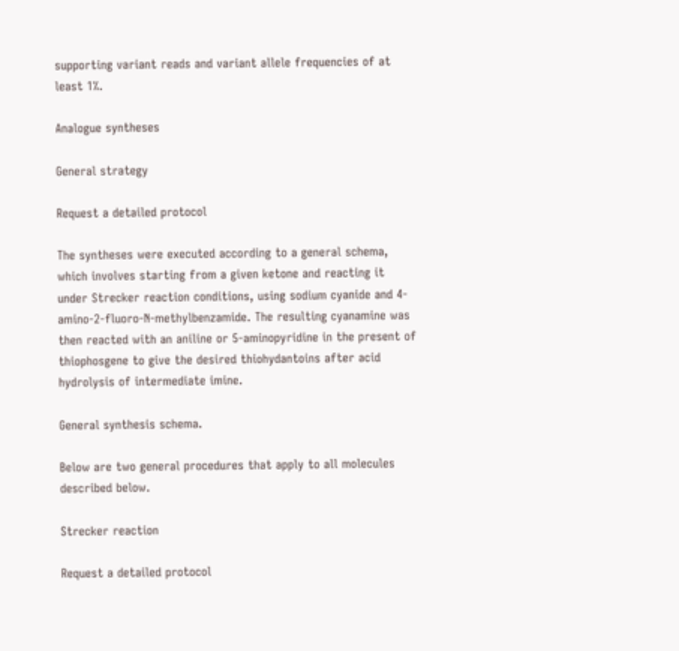supporting variant reads and variant allele frequencies of at least 1%.

Analogue syntheses

General strategy

Request a detailed protocol

The syntheses were executed according to a general schema, which involves starting from a given ketone and reacting it under Strecker reaction conditions, using sodium cyanide and 4-amino-2-fluoro-N-methylbenzamide. The resulting cyanamine was then reacted with an aniline or 5-aminopyridine in the present of thiophosgene to give the desired thiohydantoins after acid hydrolysis of intermediate imine.

General synthesis schema.

Below are two general procedures that apply to all molecules described below.

Strecker reaction

Request a detailed protocol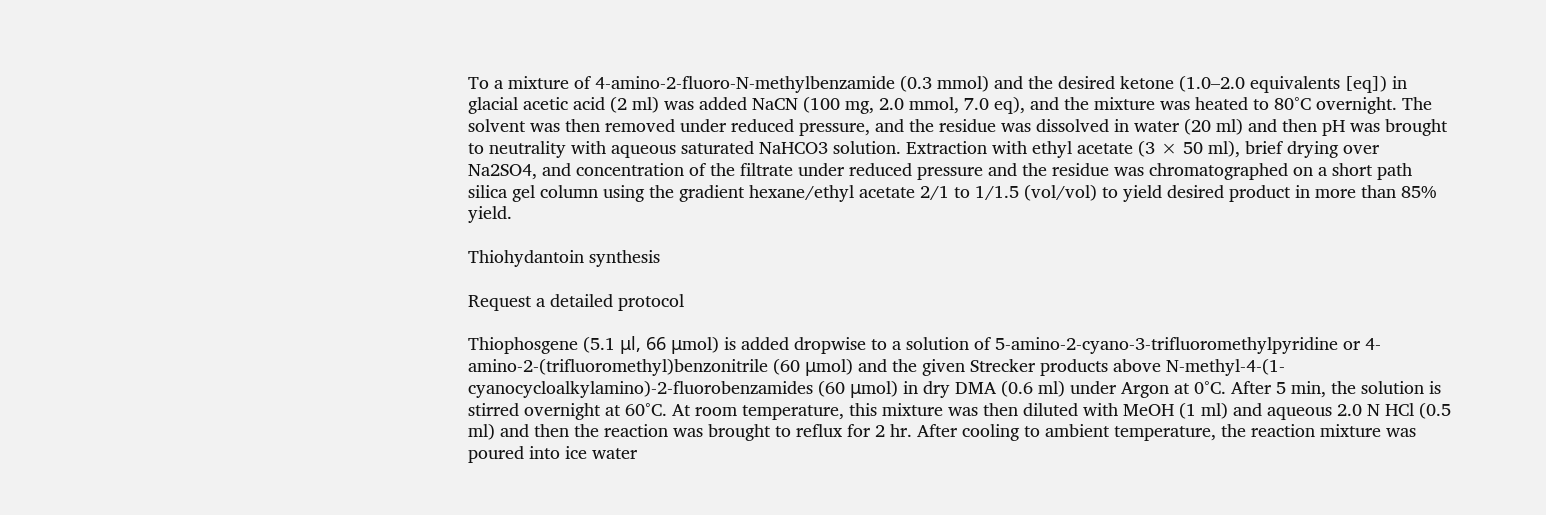To a mixture of 4-amino-2-fluoro-N-methylbenzamide (0.3 mmol) and the desired ketone (1.0–2.0 equivalents [eq]) in glacial acetic acid (2 ml) was added NaCN (100 mg, 2.0 mmol, 7.0 eq), and the mixture was heated to 80°C overnight. The solvent was then removed under reduced pressure, and the residue was dissolved in water (20 ml) and then pH was brought to neutrality with aqueous saturated NaHCO3 solution. Extraction with ethyl acetate (3 × 50 ml), brief drying over Na2SO4, and concentration of the filtrate under reduced pressure and the residue was chromatographed on a short path silica gel column using the gradient hexane/ethyl acetate 2/1 to 1/1.5 (vol/vol) to yield desired product in more than 85% yield.

Thiohydantoin synthesis

Request a detailed protocol

Thiophosgene (5.1 μl, 66 μmol) is added dropwise to a solution of 5-amino-2-cyano-3-trifluoromethylpyridine or 4-amino-2-(trifluoromethyl)benzonitrile (60 μmol) and the given Strecker products above N-methyl-4-(1-cyanocycloalkylamino)-2-fluorobenzamides (60 μmol) in dry DMA (0.6 ml) under Argon at 0°C. After 5 min, the solution is stirred overnight at 60°C. At room temperature, this mixture was then diluted with MeOH (1 ml) and aqueous 2.0 N HCl (0.5 ml) and then the reaction was brought to reflux for 2 hr. After cooling to ambient temperature, the reaction mixture was poured into ice water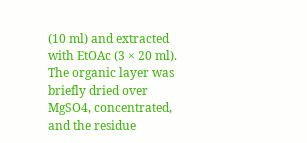(10 ml) and extracted with EtOAc (3 × 20 ml). The organic layer was briefly dried over MgSO4, concentrated, and the residue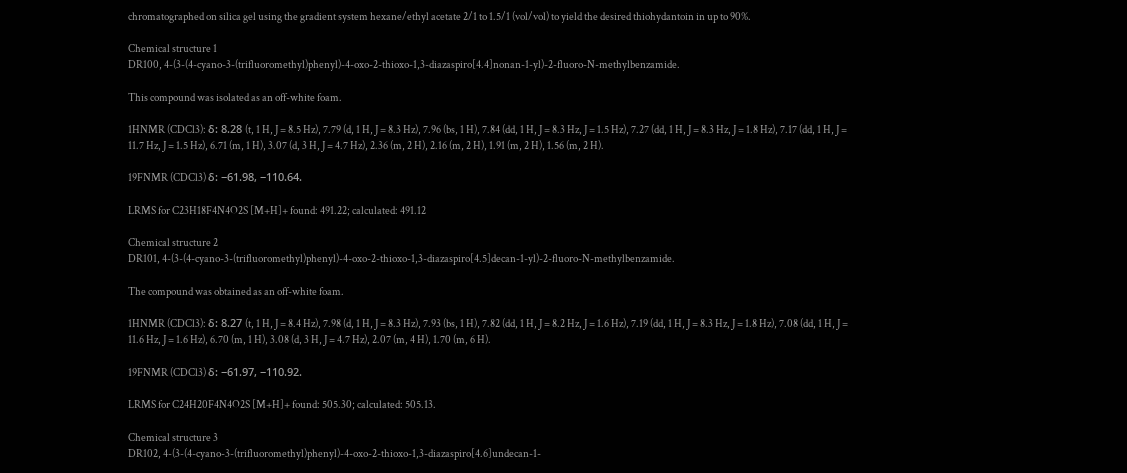chromatographed on silica gel using the gradient system hexane/ethyl acetate 2/1 to 1.5/1 (vol/vol) to yield the desired thiohydantoin in up to 90%.

Chemical structure 1
DR100, 4-(3-(4-cyano-3-(trifluoromethyl)phenyl)-4-oxo-2-thioxo-1,3-diazaspiro[4.4]nonan-1-yl)-2-fluoro-N-methylbenzamide.

This compound was isolated as an off-white foam.

1HNMR (CDCl3): δ: 8.28 (t, 1 H, J = 8.5 Hz), 7.79 (d, 1 H, J = 8.3 Hz), 7.96 (bs, 1 H), 7.84 (dd, 1 H, J = 8.3 Hz, J = 1.5 Hz), 7.27 (dd, 1 H, J = 8.3 Hz, J = 1.8 Hz), 7.17 (dd, 1 H, J = 11.7 Hz, J = 1.5 Hz), 6.71 (m, 1 H), 3.07 (d, 3 H, J = 4.7 Hz), 2.36 (m, 2 H), 2.16 (m, 2 H), 1.91 (m, 2 H), 1.56 (m, 2 H).

19FNMR (CDCl3) δ: −61.98, −110.64.

LRMS for C23H18F4N4O2S [M+H]+ found: 491.22; calculated: 491.12

Chemical structure 2
DR101, 4-(3-(4-cyano-3-(trifluoromethyl)phenyl)-4-oxo-2-thioxo-1,3-diazaspiro[4.5]decan-1-yl)-2-fluoro-N-methylbenzamide.

The compound was obtained as an off-white foam.

1HNMR (CDCl3): δ: 8.27 (t, 1 H, J = 8.4 Hz), 7.98 (d, 1 H, J = 8.3 Hz), 7.93 (bs, 1 H), 7.82 (dd, 1 H, J = 8.2 Hz, J = 1.6 Hz), 7.19 (dd, 1 H, J = 8.3 Hz, J = 1.8 Hz), 7.08 (dd, 1 H, J = 11.6 Hz, J = 1.6 Hz), 6.70 (m, 1 H), 3.08 (d, 3 H, J = 4.7 Hz), 2.07 (m, 4 H), 1.70 (m, 6 H).

19FNMR (CDCl3) δ: −61.97, −110.92.

LRMS for C24H20F4N4O2S [M+H]+ found: 505.30; calculated: 505.13.

Chemical structure 3
DR102, 4-(3-(4-cyano-3-(trifluoromethyl)phenyl)-4-oxo-2-thioxo-1,3-diazaspiro[4.6]undecan-1-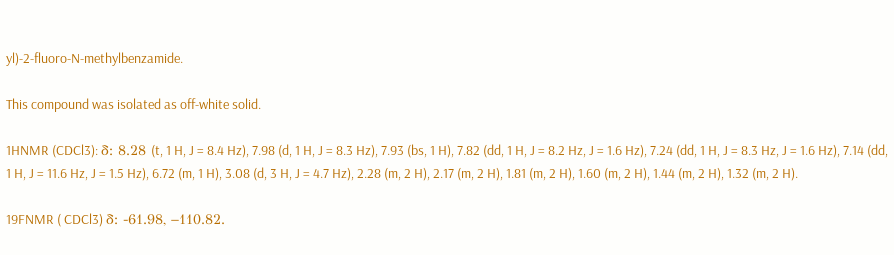yl)-2-fluoro-N-methylbenzamide.

This compound was isolated as off-white solid.

1HNMR (CDCl3): δ: 8.28 (t, 1 H, J = 8.4 Hz), 7.98 (d, 1 H, J = 8.3 Hz), 7.93 (bs, 1 H), 7.82 (dd, 1 H, J = 8.2 Hz, J = 1.6 Hz), 7.24 (dd, 1 H, J = 8.3 Hz, J = 1.6 Hz), 7.14 (dd, 1 H, J = 11.6 Hz, J = 1.5 Hz), 6.72 (m, 1 H), 3.08 (d, 3 H, J = 4.7 Hz), 2.28 (m, 2 H), 2.17 (m, 2 H), 1.81 (m, 2 H), 1.60 (m, 2 H), 1.44 (m, 2 H), 1.32 (m, 2 H).

19FNMR ( CDCl3) δ: -61.98, −110.82.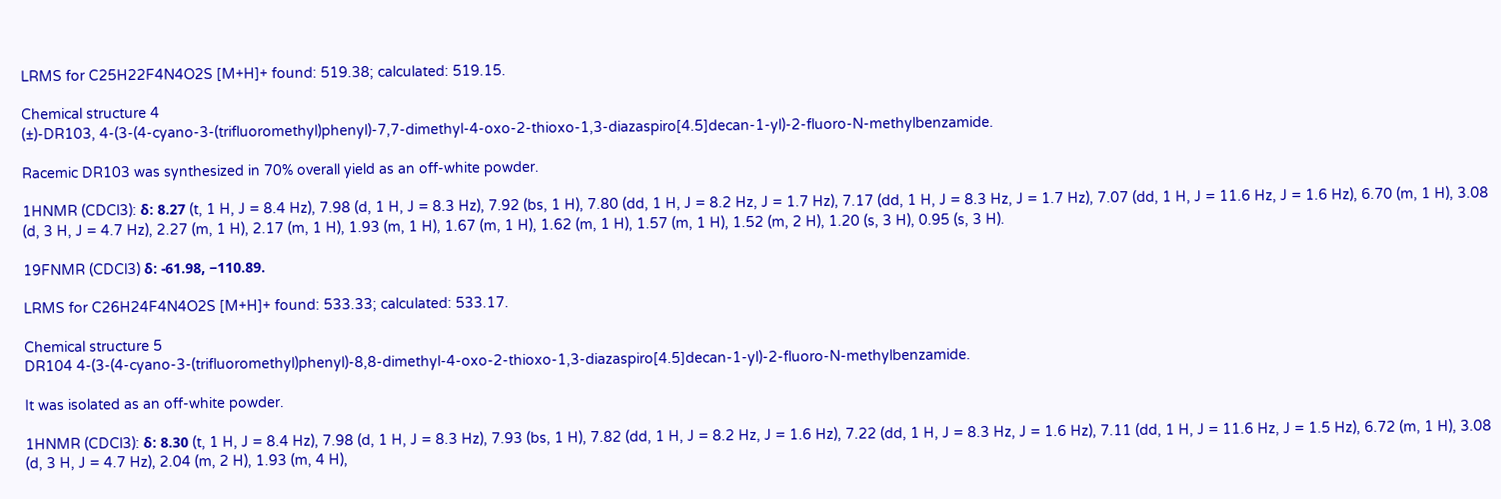LRMS for C25H22F4N4O2S [M+H]+ found: 519.38; calculated: 519.15.

Chemical structure 4
(±)-DR103, 4-(3-(4-cyano-3-(trifluoromethyl)phenyl)-7,7-dimethyl-4-oxo-2-thioxo-1,3-diazaspiro[4.5]decan-1-yl)-2-fluoro-N-methylbenzamide.

Racemic DR103 was synthesized in 70% overall yield as an off-white powder.

1HNMR (CDCl3): δ: 8.27 (t, 1 H, J = 8.4 Hz), 7.98 (d, 1 H, J = 8.3 Hz), 7.92 (bs, 1 H), 7.80 (dd, 1 H, J = 8.2 Hz, J = 1.7 Hz), 7.17 (dd, 1 H, J = 8.3 Hz, J = 1.7 Hz), 7.07 (dd, 1 H, J = 11.6 Hz, J = 1.6 Hz), 6.70 (m, 1 H), 3.08 (d, 3 H, J = 4.7 Hz), 2.27 (m, 1 H), 2.17 (m, 1 H), 1.93 (m, 1 H), 1.67 (m, 1 H), 1.62 (m, 1 H), 1.57 (m, 1 H), 1.52 (m, 2 H), 1.20 (s, 3 H), 0.95 (s, 3 H).

19FNMR (CDCl3) δ: -61.98, −110.89.

LRMS for C26H24F4N4O2S [M+H]+ found: 533.33; calculated: 533.17.

Chemical structure 5
DR104 4-(3-(4-cyano-3-(trifluoromethyl)phenyl)-8,8-dimethyl-4-oxo-2-thioxo-1,3-diazaspiro[4.5]decan-1-yl)-2-fluoro-N-methylbenzamide.

It was isolated as an off-white powder.

1HNMR (CDCl3): δ: 8.30 (t, 1 H, J = 8.4 Hz), 7.98 (d, 1 H, J = 8.3 Hz), 7.93 (bs, 1 H), 7.82 (dd, 1 H, J = 8.2 Hz, J = 1.6 Hz), 7.22 (dd, 1 H, J = 8.3 Hz, J = 1.6 Hz), 7.11 (dd, 1 H, J = 11.6 Hz, J = 1.5 Hz), 6.72 (m, 1 H), 3.08 (d, 3 H, J = 4.7 Hz), 2.04 (m, 2 H), 1.93 (m, 4 H),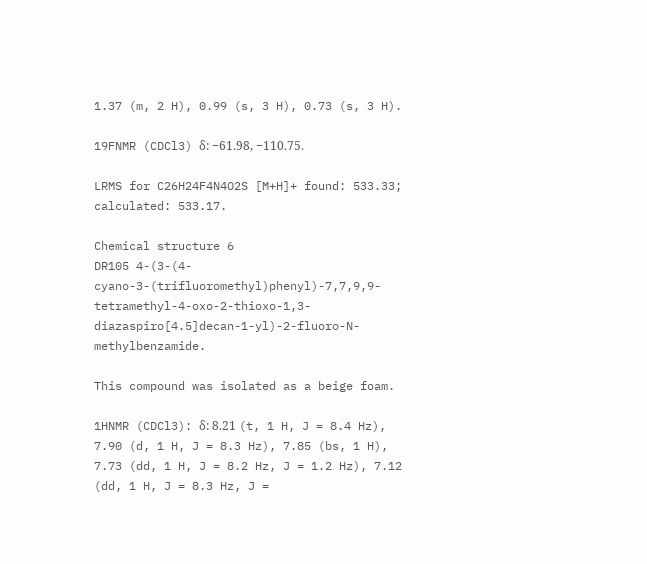1.37 (m, 2 H), 0.99 (s, 3 H), 0.73 (s, 3 H).

19FNMR (CDCl3) δ: −61.98, −110.75.

LRMS for C26H24F4N4O2S [M+H]+ found: 533.33; calculated: 533.17.

Chemical structure 6
DR105 4-(3-(4-cyano-3-(trifluoromethyl)phenyl)-7,7,9,9-tetramethyl-4-oxo-2-thioxo-1,3-diazaspiro[4.5]decan-1-yl)-2-fluoro-N-methylbenzamide.

This compound was isolated as a beige foam.

1HNMR (CDCl3): δ: 8.21 (t, 1 H, J = 8.4 Hz), 7.90 (d, 1 H, J = 8.3 Hz), 7.85 (bs, 1 H), 7.73 (dd, 1 H, J = 8.2 Hz, J = 1.2 Hz), 7.12 (dd, 1 H, J = 8.3 Hz, J =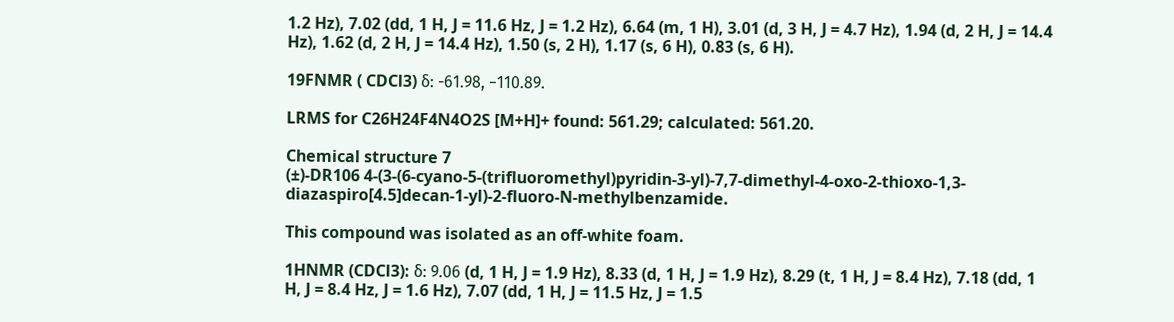1.2 Hz), 7.02 (dd, 1 H, J = 11.6 Hz, J = 1.2 Hz), 6.64 (m, 1 H), 3.01 (d, 3 H, J = 4.7 Hz), 1.94 (d, 2 H, J = 14.4 Hz), 1.62 (d, 2 H, J = 14.4 Hz), 1.50 (s, 2 H), 1.17 (s, 6 H), 0.83 (s, 6 H).

19FNMR ( CDCl3) δ: -61.98, −110.89.

LRMS for C26H24F4N4O2S [M+H]+ found: 561.29; calculated: 561.20.

Chemical structure 7
(±)-DR106 4-(3-(6-cyano-5-(trifluoromethyl)pyridin-3-yl)-7,7-dimethyl-4-oxo-2-thioxo-1,3-diazaspiro[4.5]decan-1-yl)-2-fluoro-N-methylbenzamide.

This compound was isolated as an off-white foam.

1HNMR (CDCl3): δ: 9.06 (d, 1 H, J = 1.9 Hz), 8.33 (d, 1 H, J = 1.9 Hz), 8.29 (t, 1 H, J = 8.4 Hz), 7.18 (dd, 1 H, J = 8.4 Hz, J = 1.6 Hz), 7.07 (dd, 1 H, J = 11.5 Hz, J = 1.5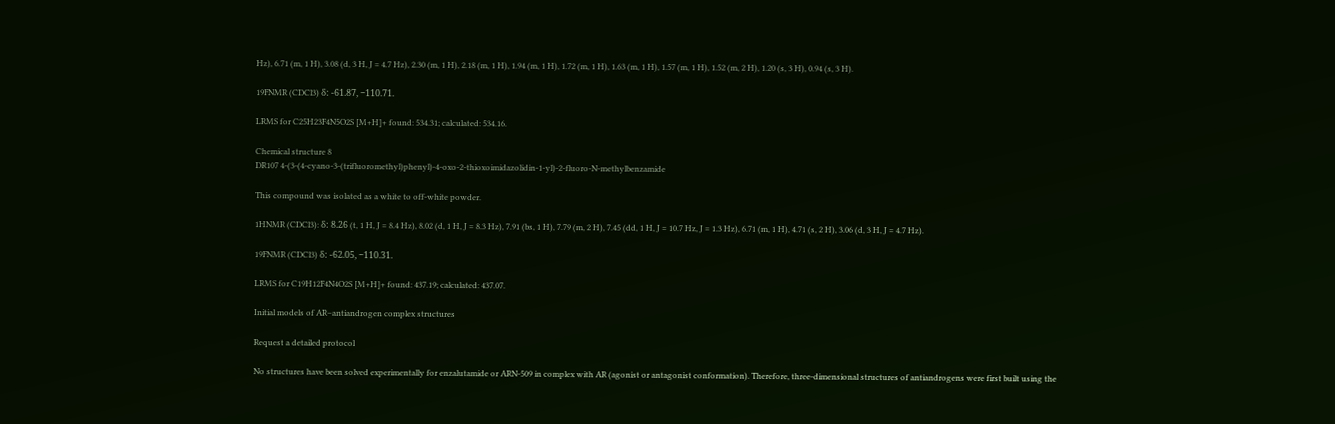Hz), 6.71 (m, 1 H), 3.08 (d, 3 H, J = 4.7 Hz), 2.30 (m, 1 H), 2.18 (m, 1 H), 1.94 (m, 1 H), 1.72 (m, 1 H), 1.63 (m, 1 H), 1.57 (m, 1 H), 1.52 (m, 2 H), 1.20 (s, 3 H), 0.94 (s, 3 H).

19FNMR (CDCl3) δ: -61.87, −110.71.

LRMS for C25H23F4N5O2S [M+H]+ found: 534.31; calculated: 534.16.

Chemical structure 8
DR107 4-(3-(4-cyano-3-(trifluoromethyl)phenyl)-4-oxo-2-thioxoimidazolidin-1-yl)-2-fluoro-N-methylbenzamide

This compound was isolated as a white to off-white powder.

1HNMR (CDCl3): δ: 8.26 (t, 1 H, J = 8.4 Hz), 8.02 (d, 1 H, J = 8.3 Hz), 7.91 (bs, 1 H), 7.79 (m, 2 H), 7.45 (dd, 1 H, J = 10.7 Hz, J = 1.3 Hz), 6.71 (m, 1 H), 4.71 (s, 2 H), 3.06 (d, 3 H, J = 4.7 Hz).

19FNMR (CDCl3) δ: -62.05, −110.31.

LRMS for C19H12F4N4O2S [M+H]+ found: 437.19; calculated: 437.07.

Initial models of AR–antiandrogen complex structures

Request a detailed protocol

No structures have been solved experimentally for enzalutamide or ARN-509 in complex with AR (agonist or antagonist conformation). Therefore, three-dimensional structures of antiandrogens were first built using the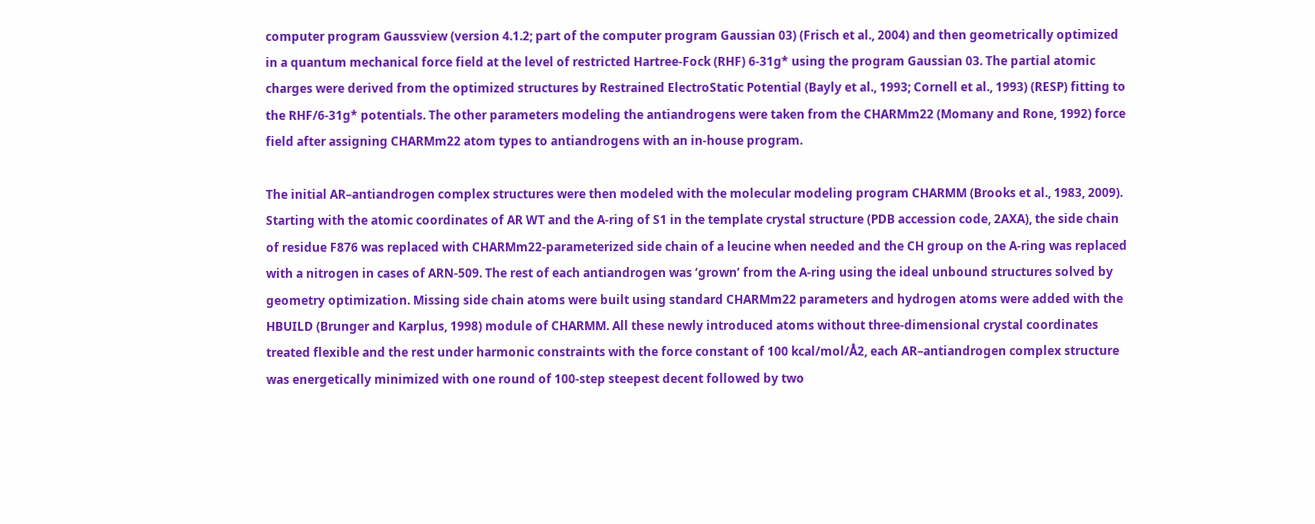computer program Gaussview (version 4.1.2; part of the computer program Gaussian 03) (Frisch et al., 2004) and then geometrically optimized in a quantum mechanical force field at the level of restricted Hartree-Fock (RHF) 6-31g* using the program Gaussian 03. The partial atomic charges were derived from the optimized structures by Restrained ElectroStatic Potential (Bayly et al., 1993; Cornell et al., 1993) (RESP) fitting to the RHF/6-31g* potentials. The other parameters modeling the antiandrogens were taken from the CHARMm22 (Momany and Rone, 1992) force field after assigning CHARMm22 atom types to antiandrogens with an in-house program.

The initial AR–antiandrogen complex structures were then modeled with the molecular modeling program CHARMM (Brooks et al., 1983, 2009). Starting with the atomic coordinates of AR WT and the A-ring of S1 in the template crystal structure (PDB accession code, 2AXA), the side chain of residue F876 was replaced with CHARMm22-parameterized side chain of a leucine when needed and the CH group on the A-ring was replaced with a nitrogen in cases of ARN-509. The rest of each antiandrogen was ‘grown’ from the A-ring using the ideal unbound structures solved by geometry optimization. Missing side chain atoms were built using standard CHARMm22 parameters and hydrogen atoms were added with the HBUILD (Brunger and Karplus, 1998) module of CHARMM. All these newly introduced atoms without three-dimensional crystal coordinates treated flexible and the rest under harmonic constraints with the force constant of 100 kcal/mol/Å2, each AR–antiandrogen complex structure was energetically minimized with one round of 100-step steepest decent followed by two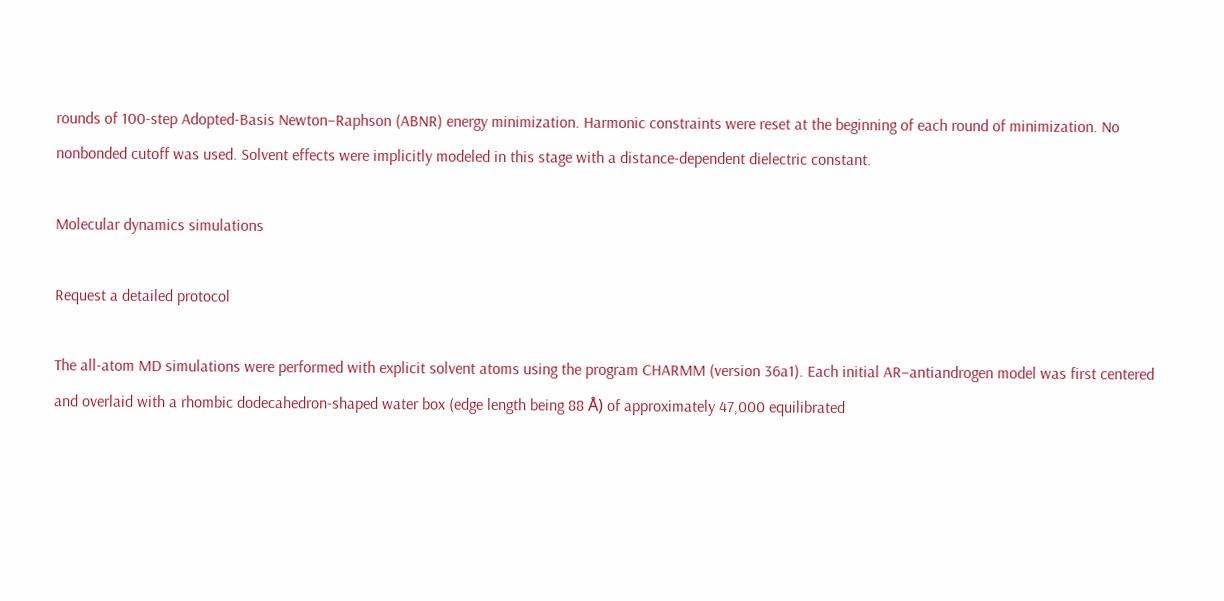rounds of 100-step Adopted-Basis Newton–Raphson (ABNR) energy minimization. Harmonic constraints were reset at the beginning of each round of minimization. No nonbonded cutoff was used. Solvent effects were implicitly modeled in this stage with a distance-dependent dielectric constant.

Molecular dynamics simulations

Request a detailed protocol

The all-atom MD simulations were performed with explicit solvent atoms using the program CHARMM (version 36a1). Each initial AR–antiandrogen model was first centered and overlaid with a rhombic dodecahedron-shaped water box (edge length being 88 Å) of approximately 47,000 equilibrated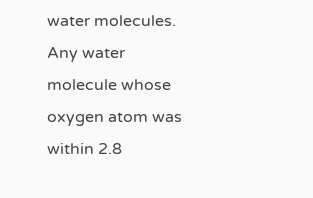water molecules. Any water molecule whose oxygen atom was within 2.8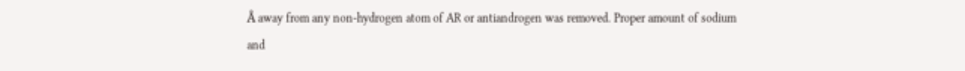Å away from any non-hydrogen atom of AR or antiandrogen was removed. Proper amount of sodium and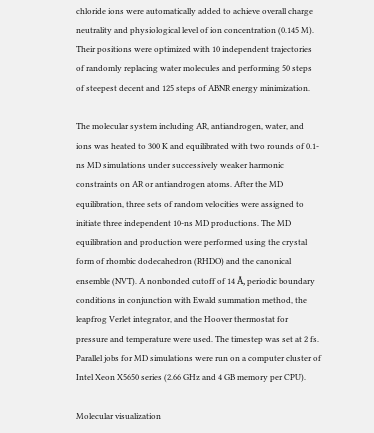chloride ions were automatically added to achieve overall charge neutrality and physiological level of ion concentration (0.145 M). Their positions were optimized with 10 independent trajectories of randomly replacing water molecules and performing 50 steps of steepest decent and 125 steps of ABNR energy minimization.

The molecular system including AR, antiandrogen, water, and ions was heated to 300 K and equilibrated with two rounds of 0.1-ns MD simulations under successively weaker harmonic constraints on AR or antiandrogen atoms. After the MD equilibration, three sets of random velocities were assigned to initiate three independent 10-ns MD productions. The MD equilibration and production were performed using the crystal form of rhombic dodecahedron (RHDO) and the canonical ensemble (NVT). A nonbonded cutoff of 14 Å, periodic boundary conditions in conjunction with Ewald summation method, the leapfrog Verlet integrator, and the Hoover thermostat for pressure and temperature were used. The timestep was set at 2 fs. Parallel jobs for MD simulations were run on a computer cluster of Intel Xeon X5650 series (2.66 GHz and 4 GB memory per CPU).

Molecular visualization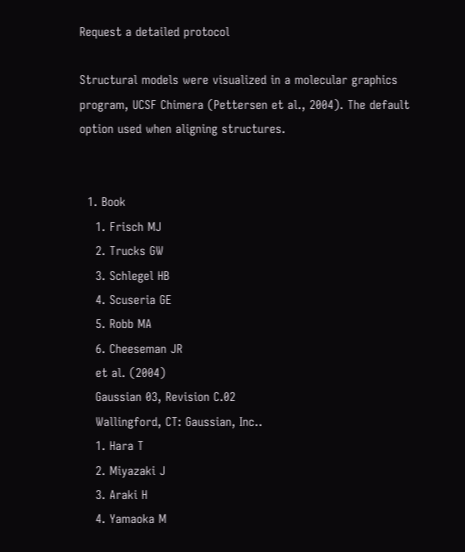Request a detailed protocol

Structural models were visualized in a molecular graphics program, UCSF Chimera (Pettersen et al., 2004). The default option used when aligning structures.


  1. Book
    1. Frisch MJ
    2. Trucks GW
    3. Schlegel HB
    4. Scuseria GE
    5. Robb MA
    6. Cheeseman JR
    et al. (2004)
    Gaussian 03, Revision C.02
    Wallingford, CT: Gaussian, Inc..
    1. Hara T
    2. Miyazaki J
    3. Araki H
    4. Yamaoka M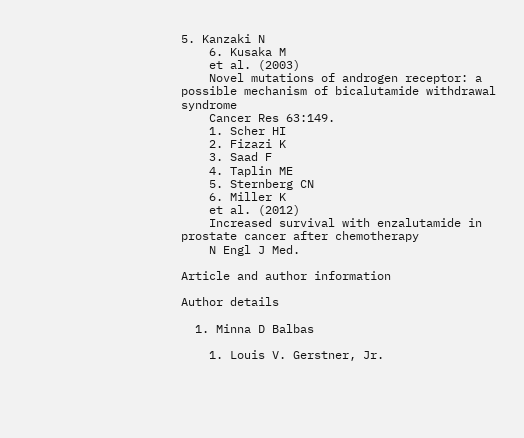5. Kanzaki N
    6. Kusaka M
    et al. (2003)
    Novel mutations of androgen receptor: a possible mechanism of bicalutamide withdrawal syndrome
    Cancer Res 63:149.
    1. Scher HI
    2. Fizazi K
    3. Saad F
    4. Taplin ME
    5. Sternberg CN
    6. Miller K
    et al. (2012)
    Increased survival with enzalutamide in prostate cancer after chemotherapy
    N Engl J Med.

Article and author information

Author details

  1. Minna D Balbas

    1. Louis V. Gerstner, Jr.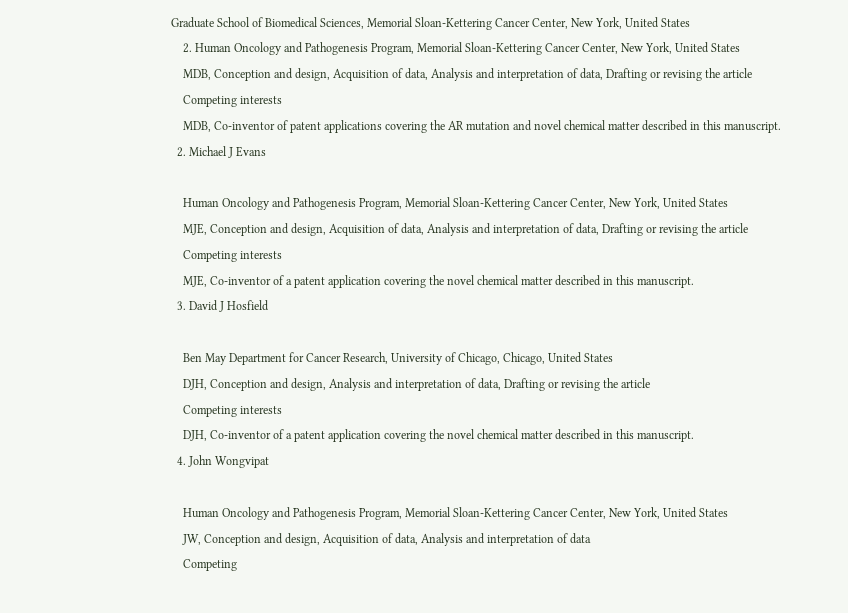Graduate School of Biomedical Sciences, Memorial Sloan-Kettering Cancer Center, New York, United States
    2. Human Oncology and Pathogenesis Program, Memorial Sloan-Kettering Cancer Center, New York, United States
    MDB, Conception and design, Acquisition of data, Analysis and interpretation of data, Drafting or revising the article
    Competing interests
    MDB, Co-inventor of patent applications covering the AR mutation and novel chemical matter described in this manuscript.
  2. Michael J Evans

    Human Oncology and Pathogenesis Program, Memorial Sloan-Kettering Cancer Center, New York, United States
    MJE, Conception and design, Acquisition of data, Analysis and interpretation of data, Drafting or revising the article
    Competing interests
    MJE, Co-inventor of a patent application covering the novel chemical matter described in this manuscript.
  3. David J Hosfield

    Ben May Department for Cancer Research, University of Chicago, Chicago, United States
    DJH, Conception and design, Analysis and interpretation of data, Drafting or revising the article
    Competing interests
    DJH, Co-inventor of a patent application covering the novel chemical matter described in this manuscript.
  4. John Wongvipat

    Human Oncology and Pathogenesis Program, Memorial Sloan-Kettering Cancer Center, New York, United States
    JW, Conception and design, Acquisition of data, Analysis and interpretation of data
    Competing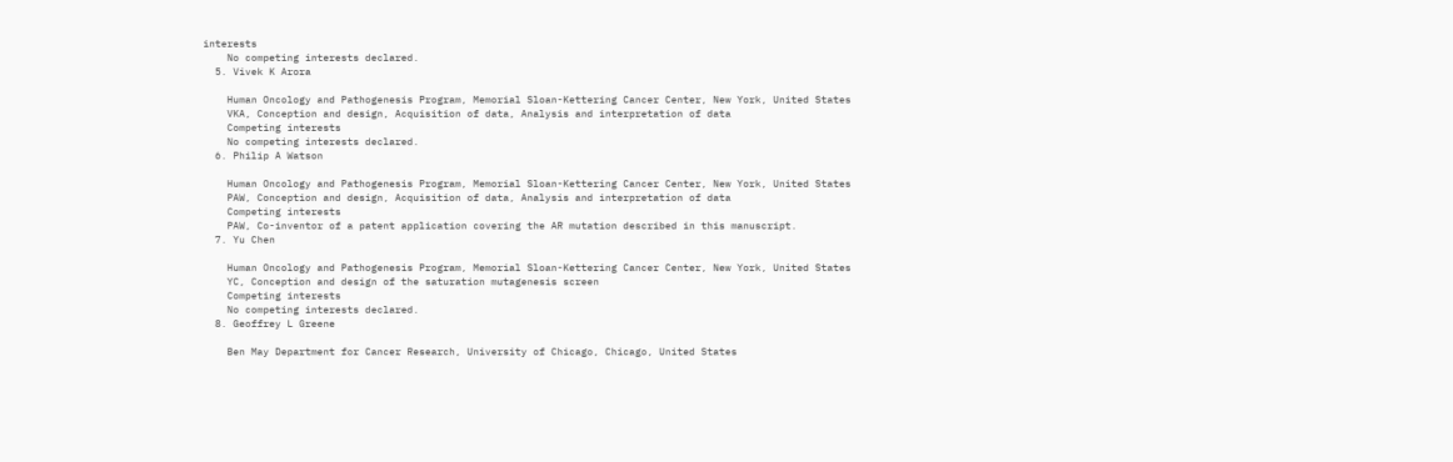interests
    No competing interests declared.
  5. Vivek K Arora

    Human Oncology and Pathogenesis Program, Memorial Sloan-Kettering Cancer Center, New York, United States
    VKA, Conception and design, Acquisition of data, Analysis and interpretation of data
    Competing interests
    No competing interests declared.
  6. Philip A Watson

    Human Oncology and Pathogenesis Program, Memorial Sloan-Kettering Cancer Center, New York, United States
    PAW, Conception and design, Acquisition of data, Analysis and interpretation of data
    Competing interests
    PAW, Co-inventor of a patent application covering the AR mutation described in this manuscript.
  7. Yu Chen

    Human Oncology and Pathogenesis Program, Memorial Sloan-Kettering Cancer Center, New York, United States
    YC, Conception and design of the saturation mutagenesis screen
    Competing interests
    No competing interests declared.
  8. Geoffrey L Greene

    Ben May Department for Cancer Research, University of Chicago, Chicago, United States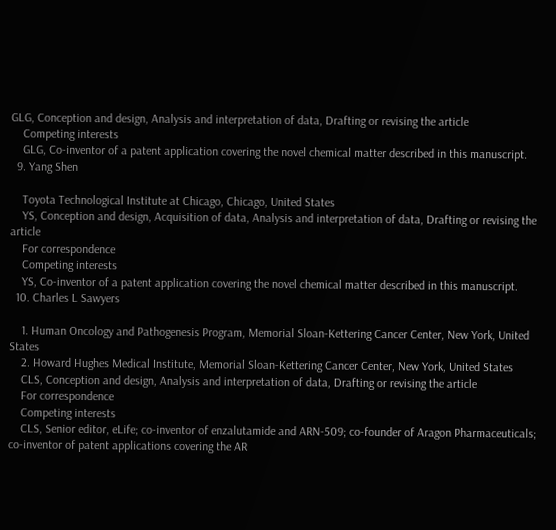GLG, Conception and design, Analysis and interpretation of data, Drafting or revising the article
    Competing interests
    GLG, Co-inventor of a patent application covering the novel chemical matter described in this manuscript.
  9. Yang Shen

    Toyota Technological Institute at Chicago, Chicago, United States
    YS, Conception and design, Acquisition of data, Analysis and interpretation of data, Drafting or revising the article
    For correspondence
    Competing interests
    YS, Co-inventor of a patent application covering the novel chemical matter described in this manuscript.
  10. Charles L Sawyers

    1. Human Oncology and Pathogenesis Program, Memorial Sloan-Kettering Cancer Center, New York, United States
    2. Howard Hughes Medical Institute, Memorial Sloan-Kettering Cancer Center, New York, United States
    CLS, Conception and design, Analysis and interpretation of data, Drafting or revising the article
    For correspondence
    Competing interests
    CLS, Senior editor, eLife; co-inventor of enzalutamide and ARN-509; co-founder of Aragon Pharmaceuticals; co-inventor of patent applications covering the AR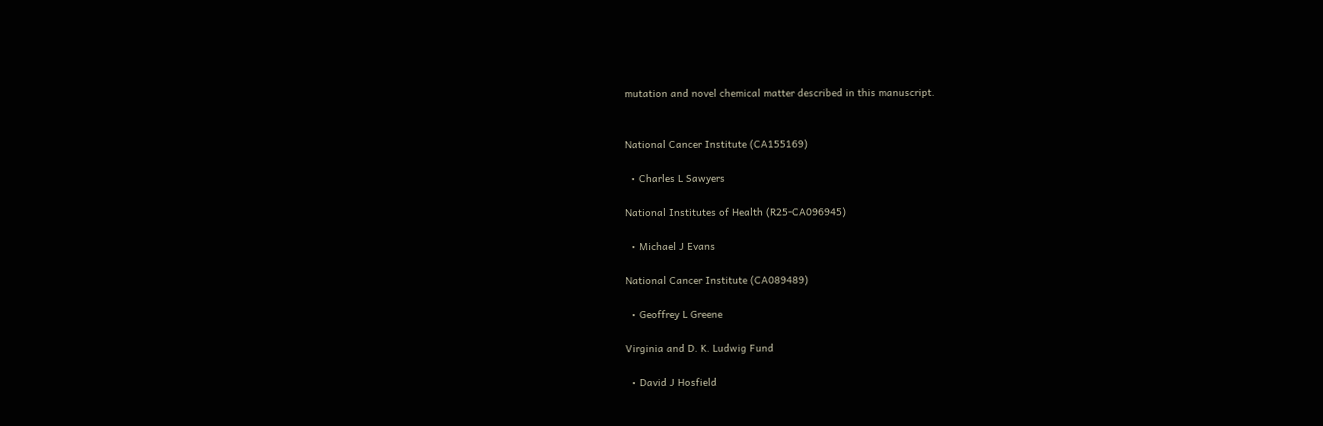mutation and novel chemical matter described in this manuscript.


National Cancer Institute (CA155169)

  • Charles L Sawyers

National Institutes of Health (R25-CA096945)

  • Michael J Evans

National Cancer Institute (CA089489)

  • Geoffrey L Greene

Virginia and D. K. Ludwig Fund

  • David J Hosfield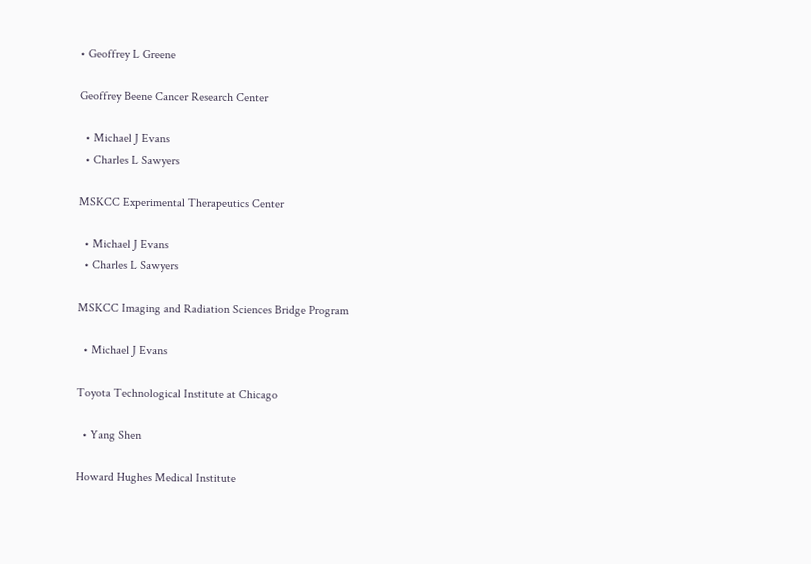• Geoffrey L Greene

Geoffrey Beene Cancer Research Center

  • Michael J Evans
  • Charles L Sawyers

MSKCC Experimental Therapeutics Center

  • Michael J Evans
  • Charles L Sawyers

MSKCC Imaging and Radiation Sciences Bridge Program

  • Michael J Evans

Toyota Technological Institute at Chicago

  • Yang Shen

Howard Hughes Medical Institute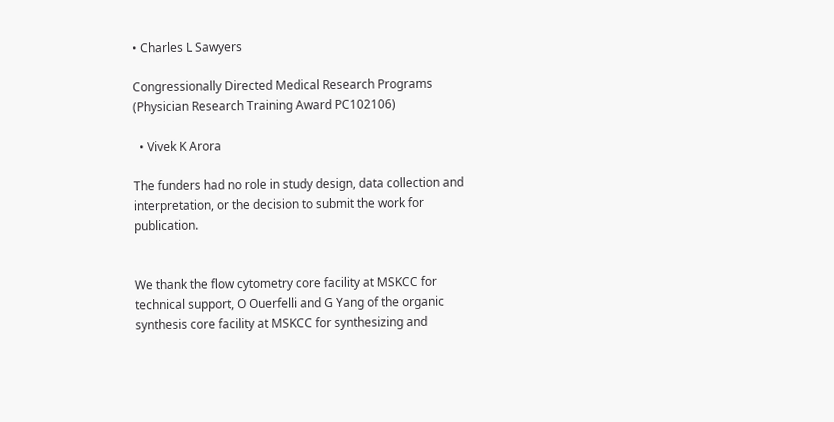• Charles L Sawyers

Congressionally Directed Medical Research Programs (Physician Research Training Award PC102106)

  • Vivek K Arora

The funders had no role in study design, data collection and interpretation, or the decision to submit the work for publication.


We thank the flow cytometry core facility at MSKCC for technical support, O Ouerfelli and G Yang of the organic synthesis core facility at MSKCC for synthesizing and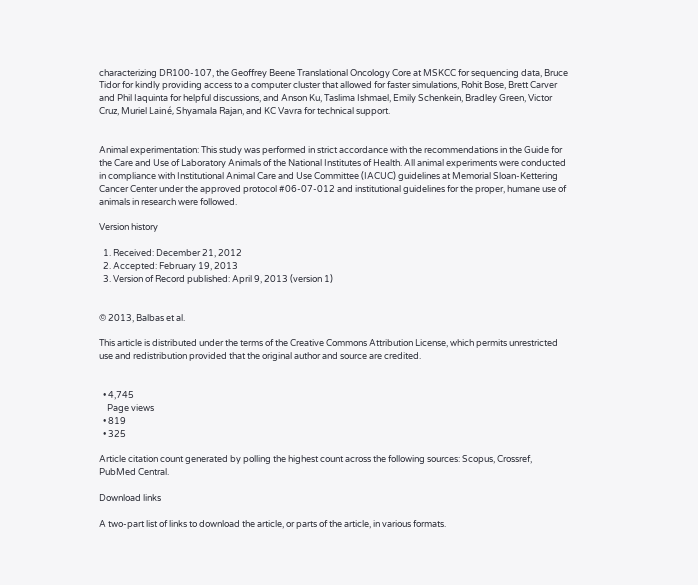characterizing DR100-107, the Geoffrey Beene Translational Oncology Core at MSKCC for sequencing data, Bruce Tidor for kindly providing access to a computer cluster that allowed for faster simulations, Rohit Bose, Brett Carver and Phil Iaquinta for helpful discussions, and Anson Ku, Taslima Ishmael, Emily Schenkein, Bradley Green, Victor Cruz, Muriel Lainé, Shyamala Rajan, and KC Vavra for technical support.


Animal experimentation: This study was performed in strict accordance with the recommendations in the Guide for the Care and Use of Laboratory Animals of the National Institutes of Health. All animal experiments were conducted in compliance with Institutional Animal Care and Use Committee (IACUC) guidelines at Memorial Sloan-Kettering Cancer Center under the approved protocol #06-07-012 and institutional guidelines for the proper, humane use of animals in research were followed.

Version history

  1. Received: December 21, 2012
  2. Accepted: February 19, 2013
  3. Version of Record published: April 9, 2013 (version 1)


© 2013, Balbas et al.

This article is distributed under the terms of the Creative Commons Attribution License, which permits unrestricted use and redistribution provided that the original author and source are credited.


  • 4,745
    Page views
  • 819
  • 325

Article citation count generated by polling the highest count across the following sources: Scopus, Crossref, PubMed Central.

Download links

A two-part list of links to download the article, or parts of the article, in various formats.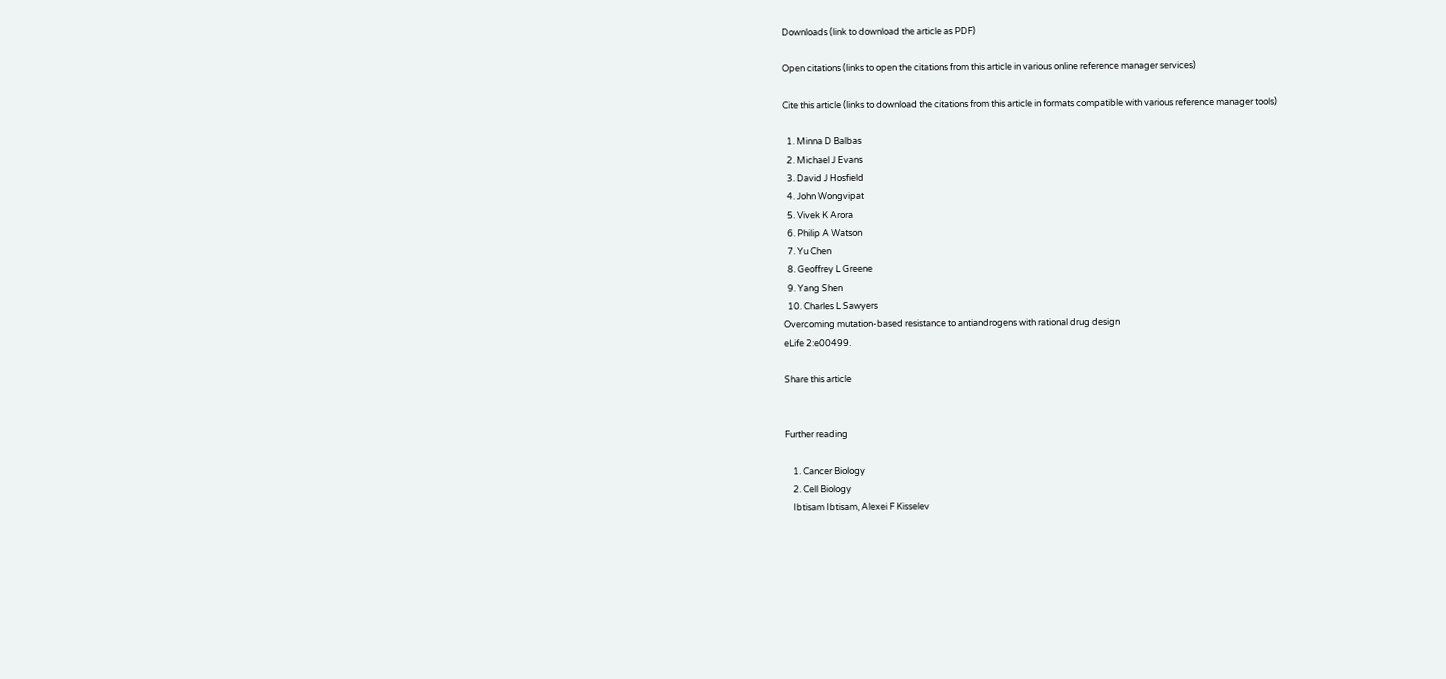Downloads (link to download the article as PDF)

Open citations (links to open the citations from this article in various online reference manager services)

Cite this article (links to download the citations from this article in formats compatible with various reference manager tools)

  1. Minna D Balbas
  2. Michael J Evans
  3. David J Hosfield
  4. John Wongvipat
  5. Vivek K Arora
  6. Philip A Watson
  7. Yu Chen
  8. Geoffrey L Greene
  9. Yang Shen
  10. Charles L Sawyers
Overcoming mutation-based resistance to antiandrogens with rational drug design
eLife 2:e00499.

Share this article


Further reading

    1. Cancer Biology
    2. Cell Biology
    Ibtisam Ibtisam, Alexei F Kisselev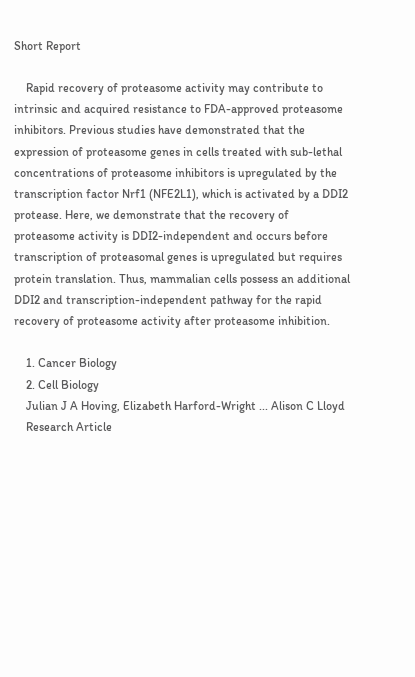Short Report

    Rapid recovery of proteasome activity may contribute to intrinsic and acquired resistance to FDA-approved proteasome inhibitors. Previous studies have demonstrated that the expression of proteasome genes in cells treated with sub-lethal concentrations of proteasome inhibitors is upregulated by the transcription factor Nrf1 (NFE2L1), which is activated by a DDI2 protease. Here, we demonstrate that the recovery of proteasome activity is DDI2-independent and occurs before transcription of proteasomal genes is upregulated but requires protein translation. Thus, mammalian cells possess an additional DDI2 and transcription-independent pathway for the rapid recovery of proteasome activity after proteasome inhibition.

    1. Cancer Biology
    2. Cell Biology
    Julian J A Hoving, Elizabeth Harford-Wright ... Alison C Lloyd
    Research Article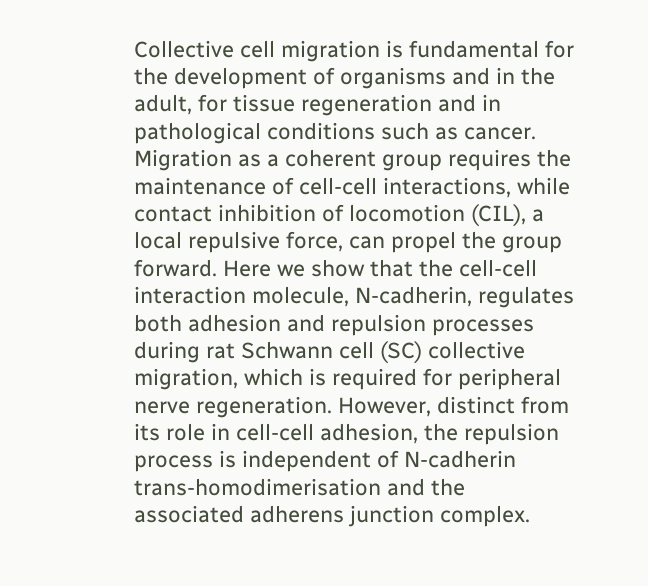Collective cell migration is fundamental for the development of organisms and in the adult, for tissue regeneration and in pathological conditions such as cancer. Migration as a coherent group requires the maintenance of cell-cell interactions, while contact inhibition of locomotion (CIL), a local repulsive force, can propel the group forward. Here we show that the cell-cell interaction molecule, N-cadherin, regulates both adhesion and repulsion processes during rat Schwann cell (SC) collective migration, which is required for peripheral nerve regeneration. However, distinct from its role in cell-cell adhesion, the repulsion process is independent of N-cadherin trans-homodimerisation and the associated adherens junction complex.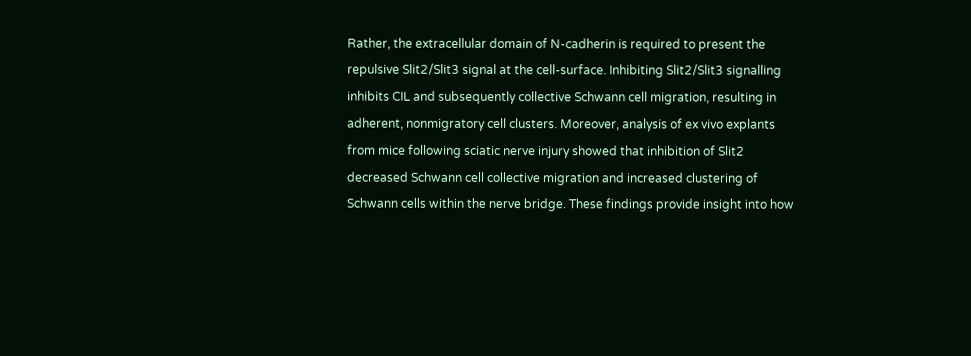Rather, the extracellular domain of N-cadherin is required to present the repulsive Slit2/Slit3 signal at the cell-surface. Inhibiting Slit2/Slit3 signalling inhibits CIL and subsequently collective Schwann cell migration, resulting in adherent, nonmigratory cell clusters. Moreover, analysis of ex vivo explants from mice following sciatic nerve injury showed that inhibition of Slit2 decreased Schwann cell collective migration and increased clustering of Schwann cells within the nerve bridge. These findings provide insight into how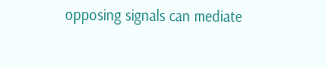opposing signals can mediate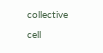collective cell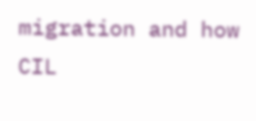migration and how CIL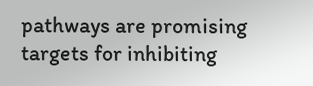pathways are promising targets for inhibiting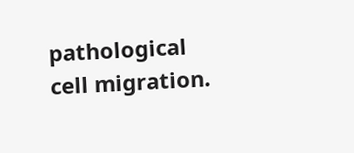pathological cell migration.